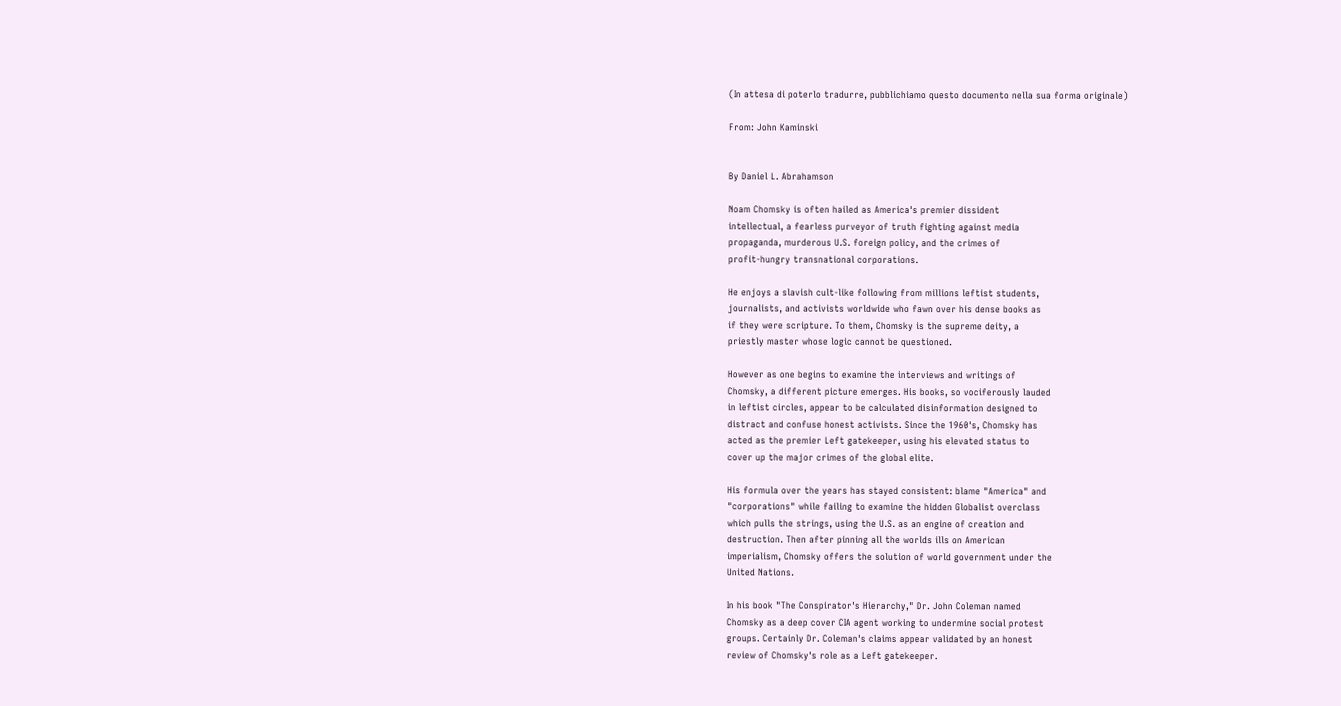(In attesa di poterlo tradurre, pubblichiamo questo documento nella sua forma originale)

From: John Kaminski


By Daniel L. Abrahamson

Noam Chomsky is often hailed as America's premier dissident
intellectual, a fearless purveyor of truth fighting against media
propaganda, murderous U.S. foreign policy, and the crimes of
profit-hungry transnational corporations.

He enjoys a slavish cult-like following from millions leftist students,
journalists, and activists worldwide who fawn over his dense books as
if they were scripture. To them, Chomsky is the supreme deity, a
priestly master whose logic cannot be questioned.

However as one begins to examine the interviews and writings of
Chomsky, a different picture emerges. His books, so vociferously lauded
in leftist circles, appear to be calculated disinformation designed to
distract and confuse honest activists. Since the 1960's, Chomsky has
acted as the premier Left gatekeeper, using his elevated status to
cover up the major crimes of the global elite.

His formula over the years has stayed consistent: blame "America" and
"corporations" while failing to examine the hidden Globalist overclass
which pulls the strings, using the U.S. as an engine of creation and
destruction. Then after pinning all the worlds ills on American
imperialism, Chomsky offers the solution of world government under the
United Nations.

In his book "The Conspirator's Hierarchy," Dr. John Coleman named
Chomsky as a deep cover CIA agent working to undermine social protest
groups. Certainly Dr. Coleman's claims appear validated by an honest
review of Chomsky's role as a Left gatekeeper.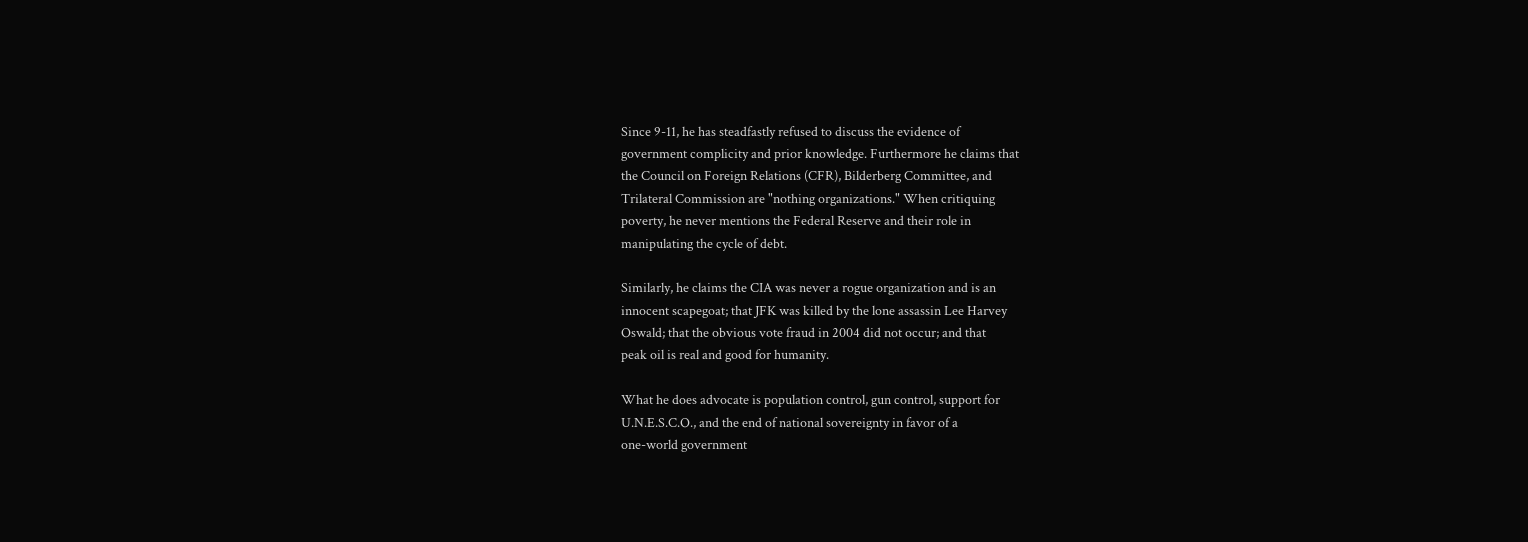Since 9-11, he has steadfastly refused to discuss the evidence of
government complicity and prior knowledge. Furthermore he claims that
the Council on Foreign Relations (CFR), Bilderberg Committee, and
Trilateral Commission are "nothing organizations." When critiquing
poverty, he never mentions the Federal Reserve and their role in
manipulating the cycle of debt.

Similarly, he claims the CIA was never a rogue organization and is an
innocent scapegoat; that JFK was killed by the lone assassin Lee Harvey
Oswald; that the obvious vote fraud in 2004 did not occur; and that
peak oil is real and good for humanity.

What he does advocate is population control, gun control, support for
U.N.E.S.C.O., and the end of national sovereignty in favor of a
one-world government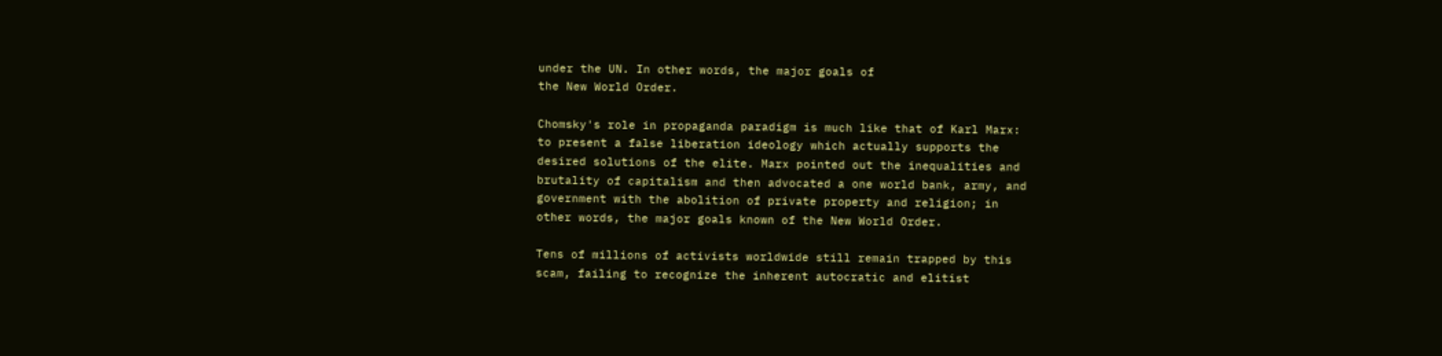under the UN. In other words, the major goals of
the New World Order.

Chomsky's role in propaganda paradigm is much like that of Karl Marx:
to present a false liberation ideology which actually supports the
desired solutions of the elite. Marx pointed out the inequalities and
brutality of capitalism and then advocated a one world bank, army, and
government with the abolition of private property and religion; in
other words, the major goals known of the New World Order.

Tens of millions of activists worldwide still remain trapped by this
scam, failing to recognize the inherent autocratic and elitist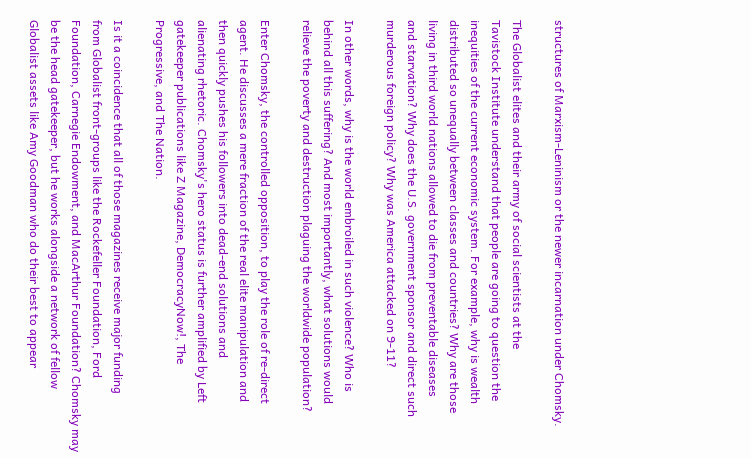structures of Marxism-Leninism or the newer incarnation under Chomsky.

The Globalist elites and their army of social scientists at the
Tavistock Institute understand that people are going to question the
inequities of the current economic system. For example, why is wealth
distributed so unequally between classes and countries? Why are those
living in third world nations allowed to die from preventable diseases
and starvation? Why does the U.S. government sponsor and direct such
murderous foreign policy? Why was America attacked on 9-11?

In other words, why is the world embroiled in such violence? Who is
behind all this suffering? And most importantly, what solutions would
relieve the poverty and destruction plaguing the worldwide population?

Enter Chomsky, the controlled opposition, to play the role of re-direct
agent. He discusses a mere fraction of the real elite manipulation and
then quickly pushes his followers into dead-end solutions and
alienating rhetoric. Chomsky's hero status is further amplified by Left
gatekeeper publications like Z Magazine, DemocracyNow!, The
Progressive, and The Nation.

Is it a coincidence that all of those magazines receive major funding
from Globalist front-groups like the Rockefeller Foundation, Ford
Foundation, Carnegie Endowment, and MacArthur Foundation? Chomsky may
be the head gatekeeper, but he works alongside a network of fellow
Globalist assets like Amy Goodman who do their best to appear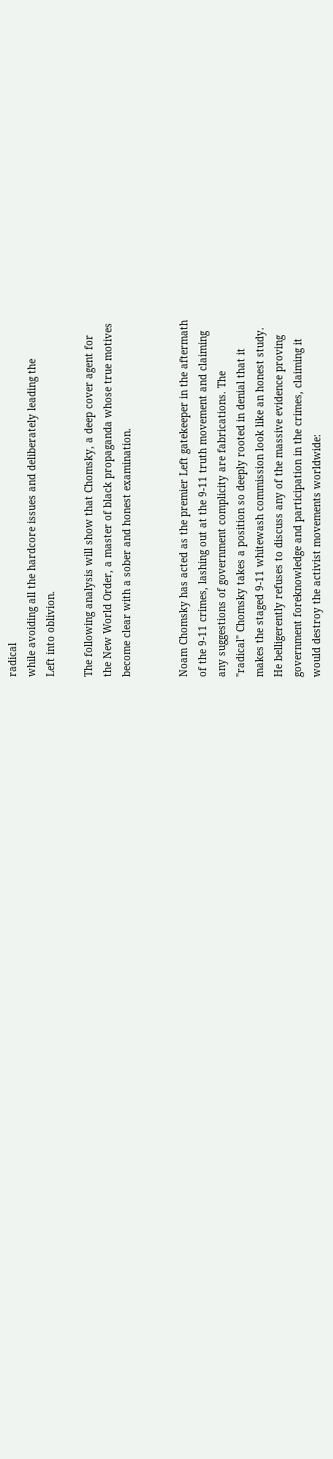radical
while avoiding all the hardcore issues and deliberately leading the
Left into oblivion.

The following analysis will show that Chomsky, a deep cover agent for
the New World Order, a master of black propaganda whose true motives
become clear with a sober and honest examination.


Noam Chomsky has acted as the premier Left gatekeeper in the aftermath
of the 9-11 crimes, lashing out at the 9-11 truth movement and claiming
any suggestions of government complicity are fabrications. The
"radical" Chomsky takes a position so deeply rooted in denial that it
makes the staged 9-11 whitewash commission look like an honest study.
He belligerently refuses to discuss any of the massive evidence proving
government foreknowledge and participation in the crimes, claiming it
would destroy the activist movements worldwide: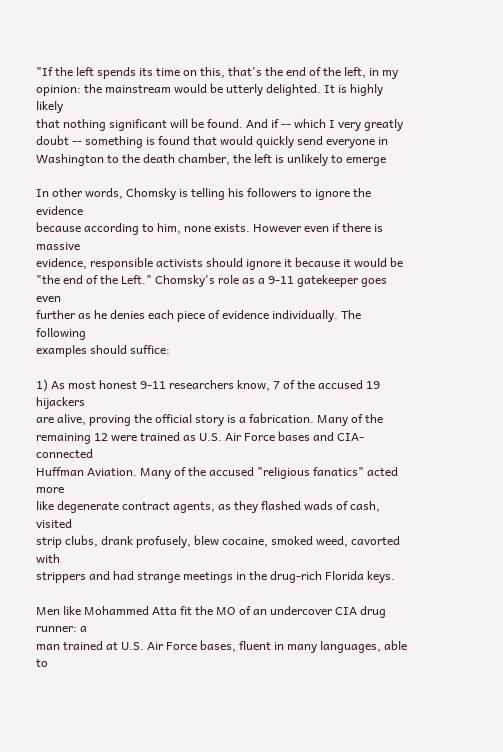"If the left spends its time on this, that's the end of the left, in my
opinion: the mainstream would be utterly delighted. It is highly likely
that nothing significant will be found. And if -- which I very greatly
doubt -- something is found that would quickly send everyone in
Washington to the death chamber, the left is unlikely to emerge

In other words, Chomsky is telling his followers to ignore the evidence
because according to him, none exists. However even if there is massive
evidence, responsible activists should ignore it because it would be
"the end of the Left." Chomsky's role as a 9-11 gatekeeper goes even
further as he denies each piece of evidence individually. The following
examples should suffice:

1) As most honest 9-11 researchers know, 7 of the accused 19 hijackers
are alive, proving the official story is a fabrication. Many of the
remaining 12 were trained as U.S. Air Force bases and CIA-connected
Huffman Aviation. Many of the accused "religious fanatics" acted more
like degenerate contract agents, as they flashed wads of cash, visited
strip clubs, drank profusely, blew cocaine, smoked weed, cavorted with
strippers and had strange meetings in the drug-rich Florida keys.

Men like Mohammed Atta fit the MO of an undercover CIA drug runner: a
man trained at U.S. Air Force bases, fluent in many languages, able to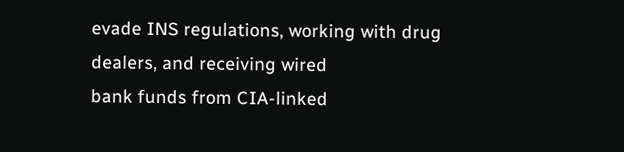evade INS regulations, working with drug dealers, and receiving wired
bank funds from CIA-linked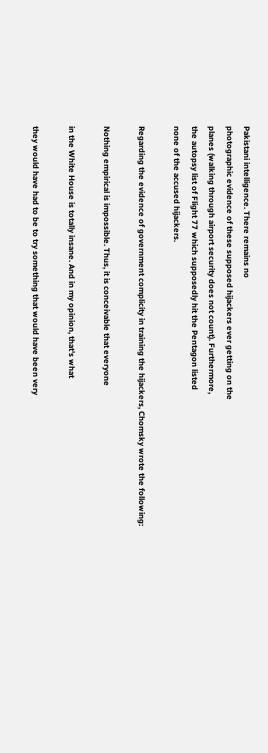Pakistani intelligence. There remains no
photographic evidence of these supposed hijackers ever getting on the
planes (walking through airport security does not count). Furthermore,
the autopsy list of Flight 77 which supposedly hit the Pentagon listed
none of the accused hijackers.

Regarding the evidence of government complicity in training the hijackers, Chomsky wrote the following:

Nothing empirical is impossible. Thus, it is conceivable that everyone

in the White House is totally insane. And in my opinion, that's what

they would have had to be to try something that would have been very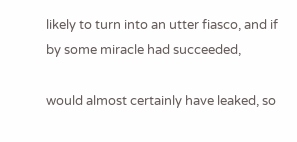likely to turn into an utter fiasco, and if by some miracle had succeeded,

would almost certainly have leaked, so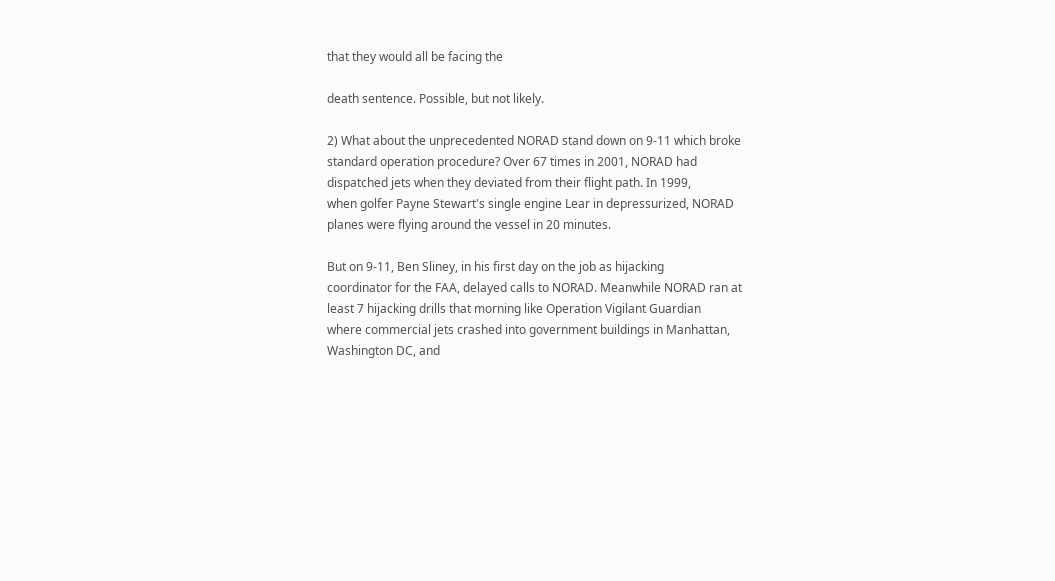that they would all be facing the

death sentence. Possible, but not likely.

2) What about the unprecedented NORAD stand down on 9-11 which broke
standard operation procedure? Over 67 times in 2001, NORAD had
dispatched jets when they deviated from their flight path. In 1999,
when golfer Payne Stewart's single engine Lear in depressurized, NORAD
planes were flying around the vessel in 20 minutes.

But on 9-11, Ben Sliney, in his first day on the job as hijacking
coordinator for the FAA, delayed calls to NORAD. Meanwhile NORAD ran at
least 7 hijacking drills that morning like Operation Vigilant Guardian
where commercial jets crashed into government buildings in Manhattan,
Washington DC, and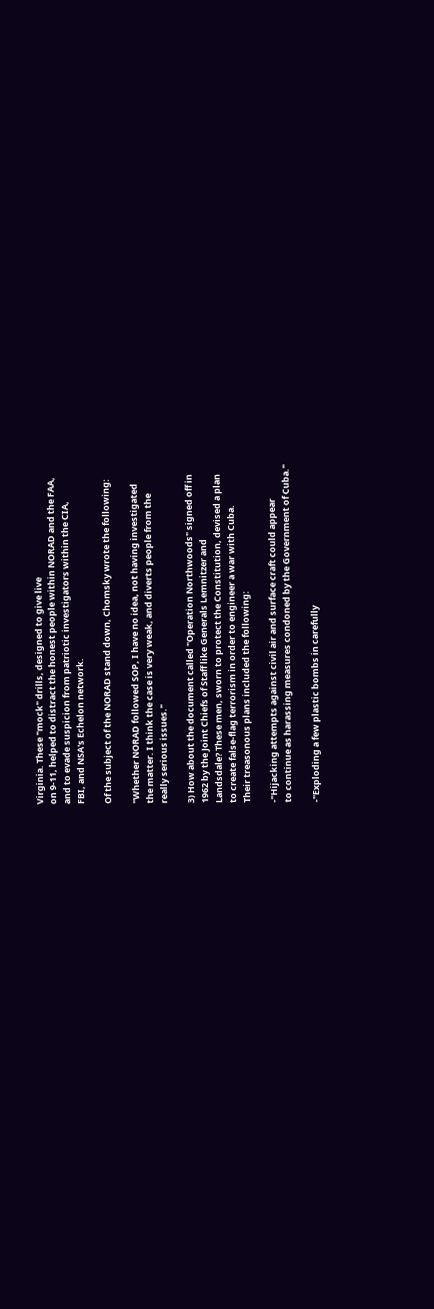Virginia. These "mock" drills, designed to give live
on 9-11, helped to distract the honest people within NORAD and the FAA,
and to evade suspicion from patriotic investigators within the CIA,
FBI, and NSA's Echelon network.

Of the subject of the NORAD stand down, Chomsky wrote the following:

"Whether NORAD followed SOP, I have no idea, not having investigated
the matter. I think the case is very weak, and diverts people from the
really serious issues."

3) How about the document called "Operation Northwoods" signed off in
1962 by the Joint Chiefs of Staff like Generals Lemnitzer and
Landsdale? These men, sworn to protect the Constitution, devised a plan
to create false-flag terrorism in order to engineer a war with Cuba.
Their treasonous plans included the following:

-"Hijacking attempts against civil air and surface craft could appear
to continue as harassing measures condoned by the Government of Cuba."

-"Exploding a few plastic bombs in carefully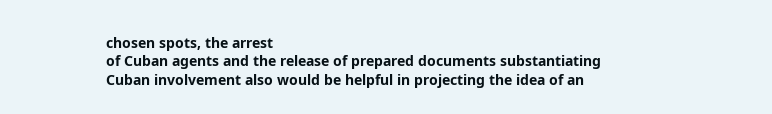chosen spots, the arrest
of Cuban agents and the release of prepared documents substantiating
Cuban involvement also would be helpful in projecting the idea of an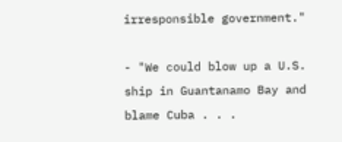irresponsible government."

- "We could blow up a U.S. ship in Guantanamo Bay and blame Cuba . . .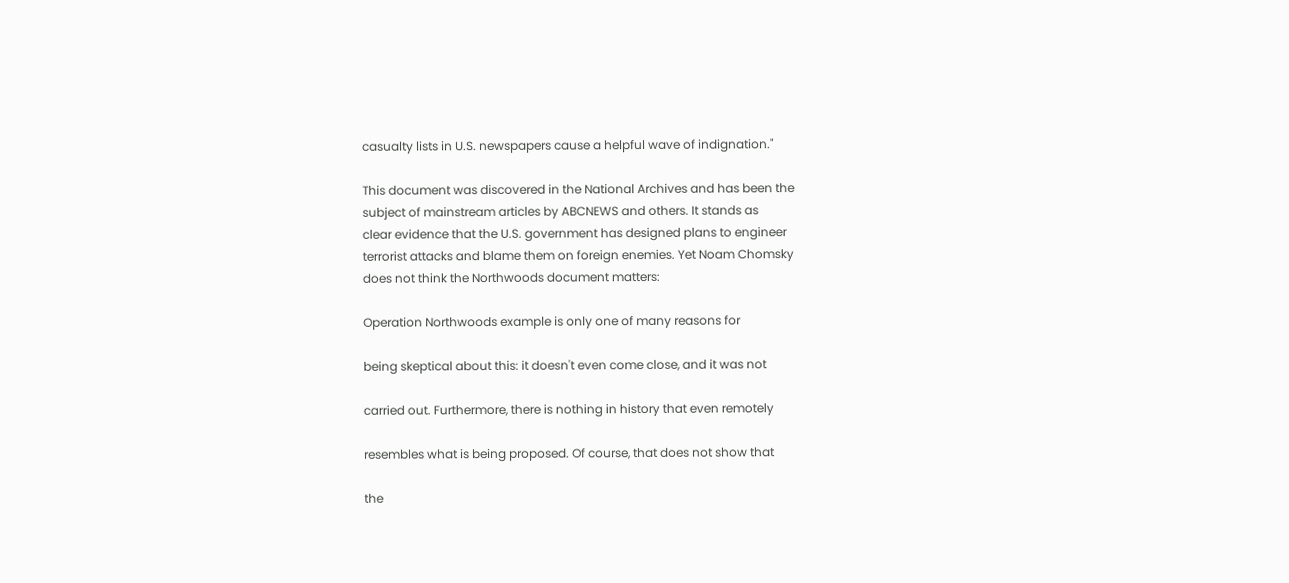casualty lists in U.S. newspapers cause a helpful wave of indignation."

This document was discovered in the National Archives and has been the
subject of mainstream articles by ABCNEWS and others. It stands as
clear evidence that the U.S. government has designed plans to engineer
terrorist attacks and blame them on foreign enemies. Yet Noam Chomsky
does not think the Northwoods document matters:

Operation Northwoods example is only one of many reasons for

being skeptical about this: it doesn't even come close, and it was not

carried out. Furthermore, there is nothing in history that even remotely

resembles what is being proposed. Of course, that does not show that

the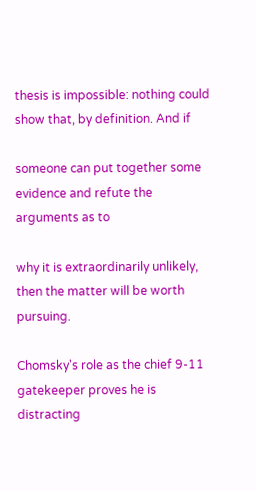thesis is impossible: nothing could show that, by definition. And if

someone can put together some evidence and refute the arguments as to

why it is extraordinarily unlikely, then the matter will be worth pursuing.

Chomsky's role as the chief 9-11 gatekeeper proves he is distracting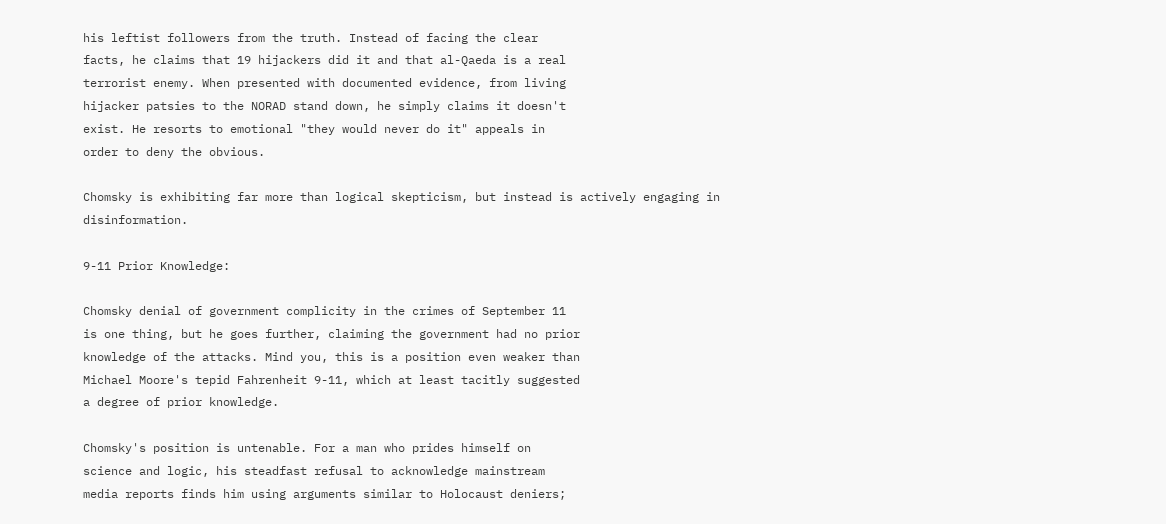his leftist followers from the truth. Instead of facing the clear
facts, he claims that 19 hijackers did it and that al-Qaeda is a real
terrorist enemy. When presented with documented evidence, from living
hijacker patsies to the NORAD stand down, he simply claims it doesn't
exist. He resorts to emotional "they would never do it" appeals in
order to deny the obvious.

Chomsky is exhibiting far more than logical skepticism, but instead is actively engaging in disinformation.

9-11 Prior Knowledge:

Chomsky denial of government complicity in the crimes of September 11
is one thing, but he goes further, claiming the government had no prior
knowledge of the attacks. Mind you, this is a position even weaker than
Michael Moore's tepid Fahrenheit 9-11, which at least tacitly suggested
a degree of prior knowledge.

Chomsky's position is untenable. For a man who prides himself on
science and logic, his steadfast refusal to acknowledge mainstream
media reports finds him using arguments similar to Holocaust deniers;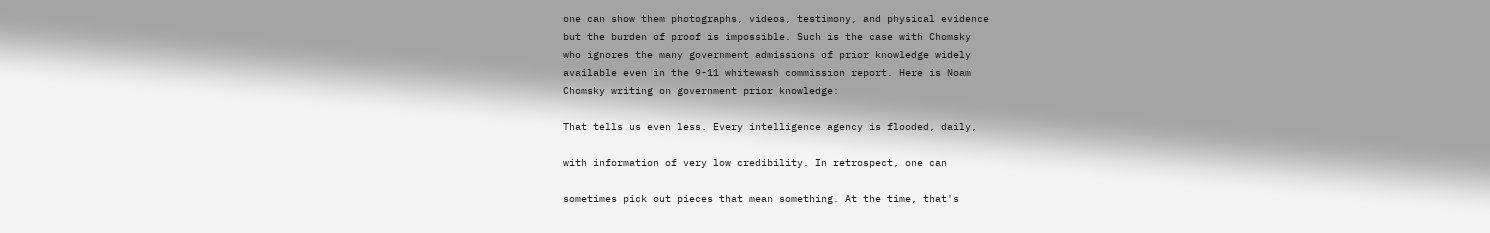one can show them photographs, videos, testimony, and physical evidence
but the burden of proof is impossible. Such is the case with Chomsky
who ignores the many government admissions of prior knowledge widely
available even in the 9-11 whitewash commission report. Here is Noam
Chomsky writing on government prior knowledge:

That tells us even less. Every intelligence agency is flooded, daily,

with information of very low credibility. In retrospect, one can

sometimes pick out pieces that mean something. At the time, that's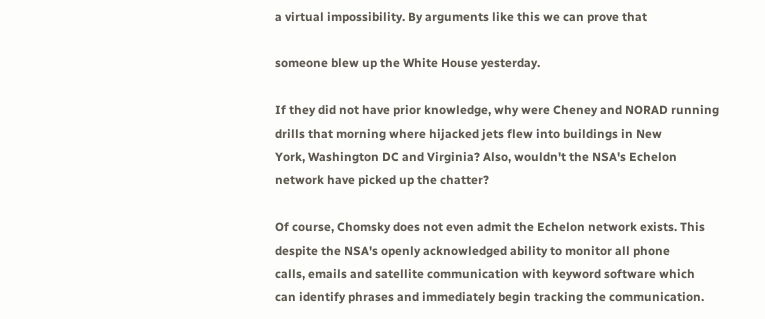a virtual impossibility. By arguments like this we can prove that

someone blew up the White House yesterday.

If they did not have prior knowledge, why were Cheney and NORAD running
drills that morning where hijacked jets flew into buildings in New
York, Washington DC and Virginia? Also, wouldn't the NSA's Echelon
network have picked up the chatter?

Of course, Chomsky does not even admit the Echelon network exists. This
despite the NSA's openly acknowledged ability to monitor all phone
calls, emails and satellite communication with keyword software which
can identify phrases and immediately begin tracking the communication.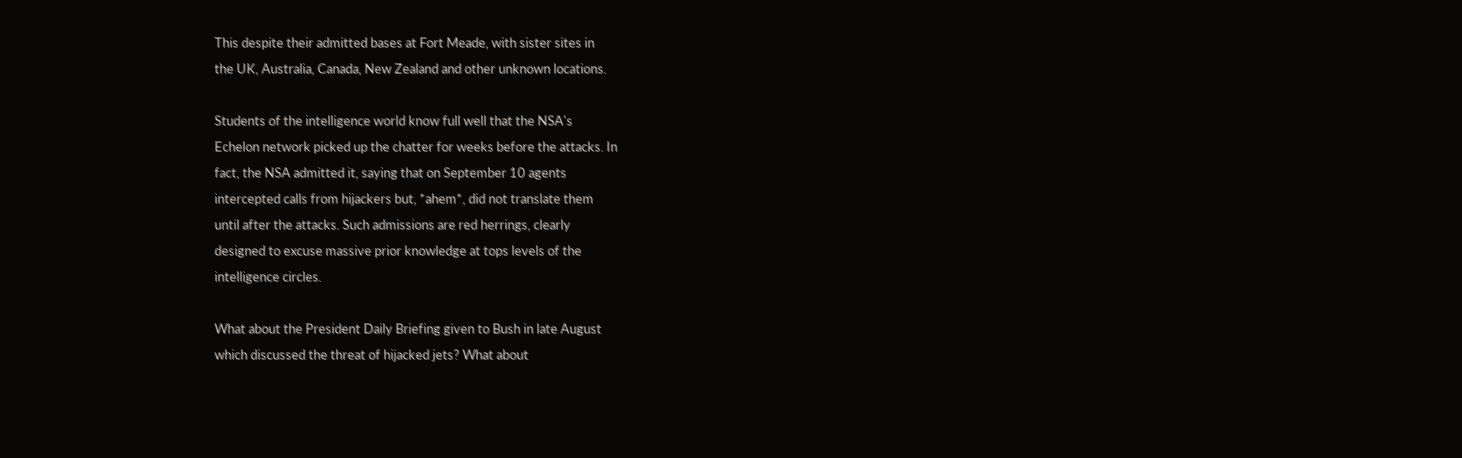This despite their admitted bases at Fort Meade, with sister sites in
the UK, Australia, Canada, New Zealand and other unknown locations.

Students of the intelligence world know full well that the NSA's
Echelon network picked up the chatter for weeks before the attacks. In
fact, the NSA admitted it, saying that on September 10 agents
intercepted calls from hijackers but, *ahem*, did not translate them
until after the attacks. Such admissions are red herrings, clearly
designed to excuse massive prior knowledge at tops levels of the
intelligence circles.

What about the President Daily Briefing given to Bush in late August
which discussed the threat of hijacked jets? What about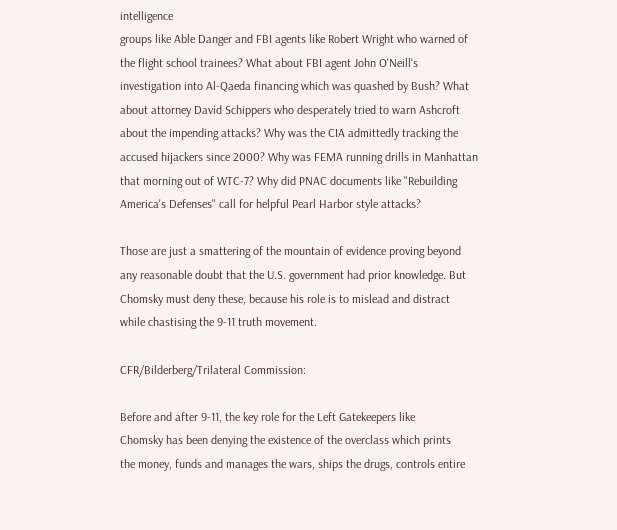intelligence
groups like Able Danger and FBI agents like Robert Wright who warned of
the flight school trainees? What about FBI agent John O'Neill's
investigation into Al-Qaeda financing which was quashed by Bush? What
about attorney David Schippers who desperately tried to warn Ashcroft
about the impending attacks? Why was the CIA admittedly tracking the
accused hijackers since 2000? Why was FEMA running drills in Manhattan
that morning out of WTC-7? Why did PNAC documents like "Rebuilding
America's Defenses" call for helpful Pearl Harbor style attacks?

Those are just a smattering of the mountain of evidence proving beyond
any reasonable doubt that the U.S. government had prior knowledge. But
Chomsky must deny these, because his role is to mislead and distract
while chastising the 9-11 truth movement.

CFR/Bilderberg/Trilateral Commission:

Before and after 9-11, the key role for the Left Gatekeepers like
Chomsky has been denying the existence of the overclass which prints
the money, funds and manages the wars, ships the drugs, controls entire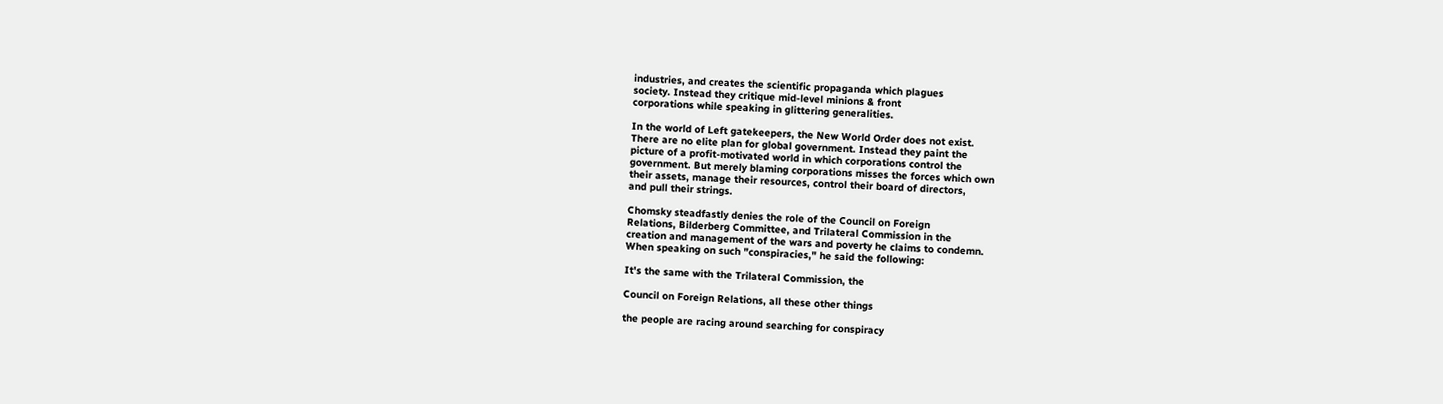industries, and creates the scientific propaganda which plagues
society. Instead they critique mid-level minions & front
corporations while speaking in glittering generalities.

In the world of Left gatekeepers, the New World Order does not exist.
There are no elite plan for global government. Instead they paint the
picture of a profit-motivated world in which corporations control the
government. But merely blaming corporations misses the forces which own
their assets, manage their resources, control their board of directors,
and pull their strings.

Chomsky steadfastly denies the role of the Council on Foreign
Relations, Bilderberg Committee, and Trilateral Commission in the
creation and management of the wars and poverty he claims to condemn.
When speaking on such "conspiracies," he said the following:

It's the same with the Trilateral Commission, the

Council on Foreign Relations, all these other things

the people are racing around searching for conspiracy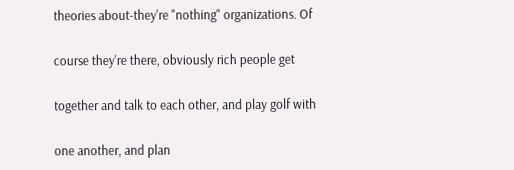theories about-they're "nothing" organizations. Of

course they're there, obviously rich people get

together and talk to each other, and play golf with

one another, and plan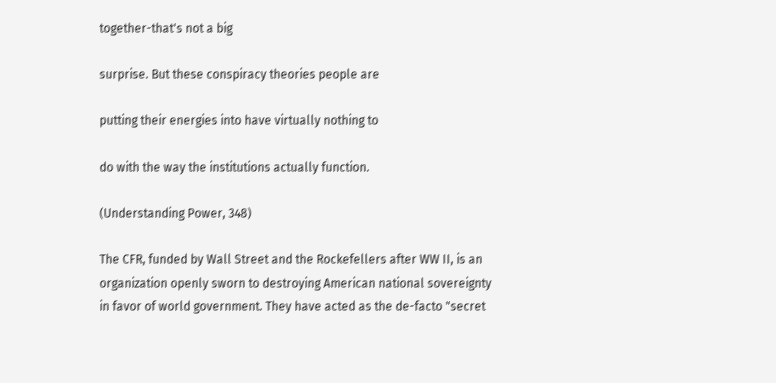together-that's not a big

surprise. But these conspiracy theories people are

putting their energies into have virtually nothing to

do with the way the institutions actually function.

(Understanding Power, 348)

The CFR, funded by Wall Street and the Rockefellers after WW II, is an
organization openly sworn to destroying American national sovereignty
in favor of world government. They have acted as the de-facto "secret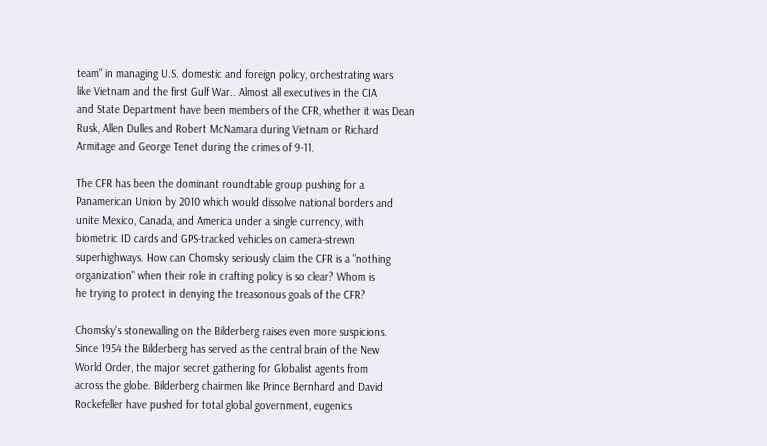team" in managing U.S. domestic and foreign policy, orchestrating wars
like Vietnam and the first Gulf War.. Almost all executives in the CIA
and State Department have been members of the CFR, whether it was Dean
Rusk, Allen Dulles and Robert McNamara during Vietnam or Richard
Armitage and George Tenet during the crimes of 9-11.

The CFR has been the dominant roundtable group pushing for a
Panamerican Union by 2010 which would dissolve national borders and
unite Mexico, Canada, and America under a single currency, with
biometric ID cards and GPS-tracked vehicles on camera-strewn
superhighways. How can Chomsky seriously claim the CFR is a "nothing
organization" when their role in crafting policy is so clear? Whom is
he trying to protect in denying the treasonous goals of the CFR?

Chomsky's stonewalling on the Bilderberg raises even more suspicions.
Since 1954 the Bilderberg has served as the central brain of the New
World Order, the major secret gathering for Globalist agents from
across the globe. Bilderberg chairmen like Prince Bernhard and David
Rockefeller have pushed for total global government, eugenics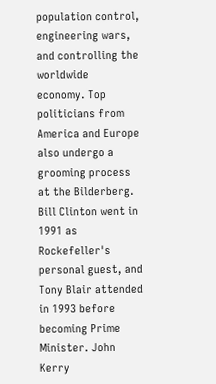population control, engineering wars, and controlling the worldwide
economy. Top politicians from America and Europe also undergo a
grooming process at the Bilderberg. Bill Clinton went in 1991 as
Rockefeller's personal guest, and Tony Blair attended in 1993 before
becoming Prime Minister. John Kerry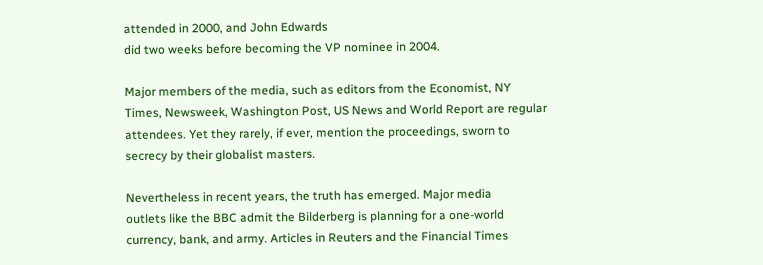attended in 2000, and John Edwards
did two weeks before becoming the VP nominee in 2004.

Major members of the media, such as editors from the Economist, NY
Times, Newsweek, Washington Post, US News and World Report are regular
attendees. Yet they rarely, if ever, mention the proceedings, sworn to
secrecy by their globalist masters.

Nevertheless in recent years, the truth has emerged. Major media
outlets like the BBC admit the Bilderberg is planning for a one-world
currency, bank, and army. Articles in Reuters and the Financial Times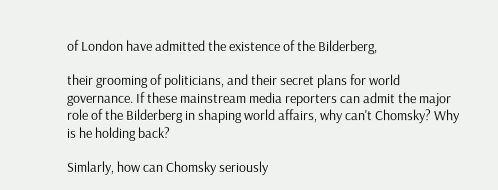of London have admitted the existence of the Bilderberg,

their grooming of politicians, and their secret plans for world
governance. If these mainstream media reporters can admit the major
role of the Bilderberg in shaping world affairs, why can't Chomsky? Why
is he holding back?

Simlarly, how can Chomsky seriously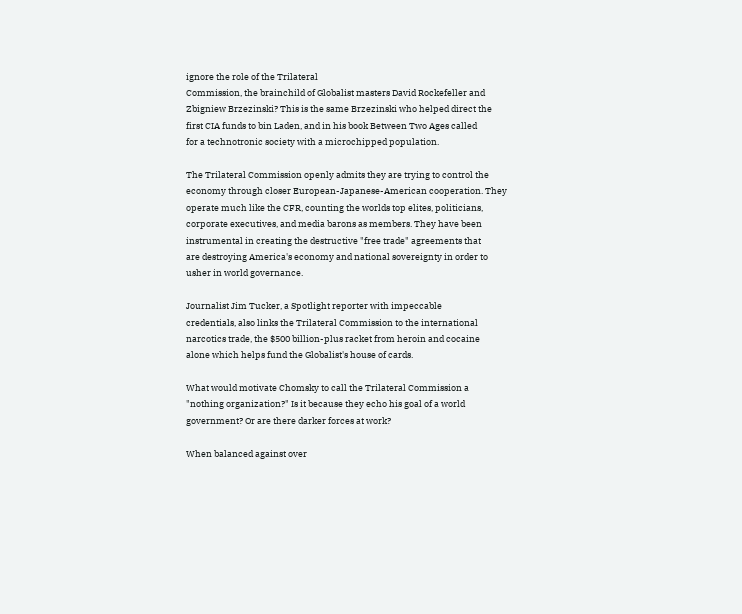ignore the role of the Trilateral
Commission, the brainchild of Globalist masters David Rockefeller and
Zbigniew Brzezinski? This is the same Brzezinski who helped direct the
first CIA funds to bin Laden, and in his book Between Two Ages called
for a technotronic society with a microchipped population.

The Trilateral Commission openly admits they are trying to control the
economy through closer European-Japanese-American cooperation. They
operate much like the CFR, counting the worlds top elites, politicians,
corporate executives, and media barons as members. They have been
instrumental in creating the destructive "free trade" agreements that
are destroying America's economy and national sovereignty in order to
usher in world governance.

Journalist Jim Tucker, a Spotlight reporter with impeccable
credentials, also links the Trilateral Commission to the international
narcotics trade, the $500 billion-plus racket from heroin and cocaine
alone which helps fund the Globalist's house of cards.

What would motivate Chomsky to call the Trilateral Commission a
"nothing organization?" Is it because they echo his goal of a world
government? Or are there darker forces at work?

When balanced against over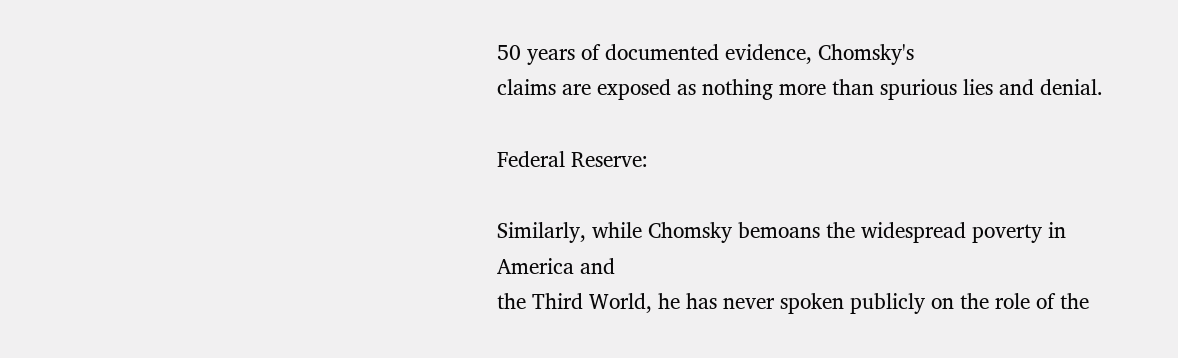50 years of documented evidence, Chomsky's
claims are exposed as nothing more than spurious lies and denial.

Federal Reserve:

Similarly, while Chomsky bemoans the widespread poverty in America and
the Third World, he has never spoken publicly on the role of the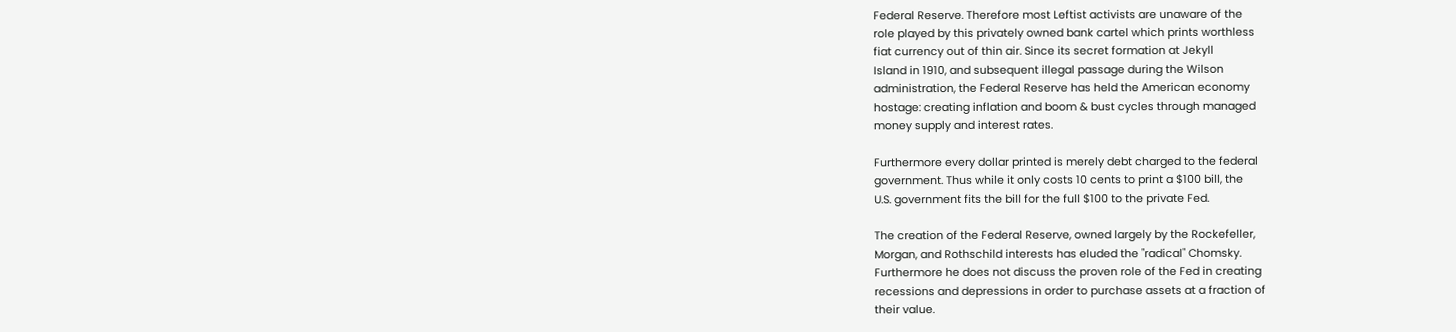Federal Reserve. Therefore most Leftist activists are unaware of the
role played by this privately owned bank cartel which prints worthless
fiat currency out of thin air. Since its secret formation at Jekyll
Island in 1910, and subsequent illegal passage during the Wilson
administration, the Federal Reserve has held the American economy
hostage: creating inflation and boom & bust cycles through managed
money supply and interest rates.

Furthermore every dollar printed is merely debt charged to the federal
government. Thus while it only costs 10 cents to print a $100 bill, the
U.S. government fits the bill for the full $100 to the private Fed.

The creation of the Federal Reserve, owned largely by the Rockefeller,
Morgan, and Rothschild interests has eluded the "radical" Chomsky.
Furthermore he does not discuss the proven role of the Fed in creating
recessions and depressions in order to purchase assets at a fraction of
their value.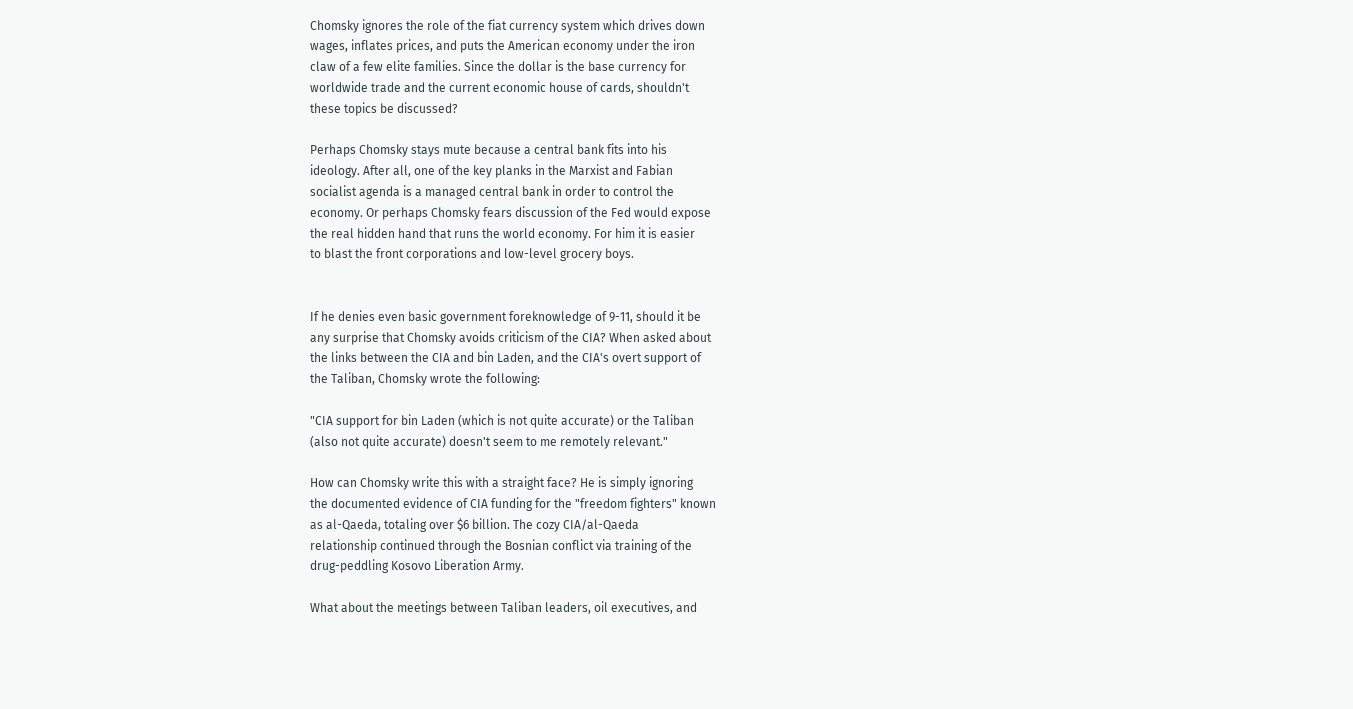Chomsky ignores the role of the fiat currency system which drives down
wages, inflates prices, and puts the American economy under the iron
claw of a few elite families. Since the dollar is the base currency for
worldwide trade and the current economic house of cards, shouldn't
these topics be discussed?

Perhaps Chomsky stays mute because a central bank fits into his
ideology. After all, one of the key planks in the Marxist and Fabian
socialist agenda is a managed central bank in order to control the
economy. Or perhaps Chomsky fears discussion of the Fed would expose
the real hidden hand that runs the world economy. For him it is easier
to blast the front corporations and low-level grocery boys.


If he denies even basic government foreknowledge of 9-11, should it be
any surprise that Chomsky avoids criticism of the CIA? When asked about
the links between the CIA and bin Laden, and the CIA's overt support of
the Taliban, Chomsky wrote the following:

"CIA support for bin Laden (which is not quite accurate) or the Taliban
(also not quite accurate) doesn't seem to me remotely relevant."

How can Chomsky write this with a straight face? He is simply ignoring
the documented evidence of CIA funding for the "freedom fighters" known
as al-Qaeda, totaling over $6 billion. The cozy CIA/al-Qaeda
relationship continued through the Bosnian conflict via training of the
drug-peddling Kosovo Liberation Army.

What about the meetings between Taliban leaders, oil executives, and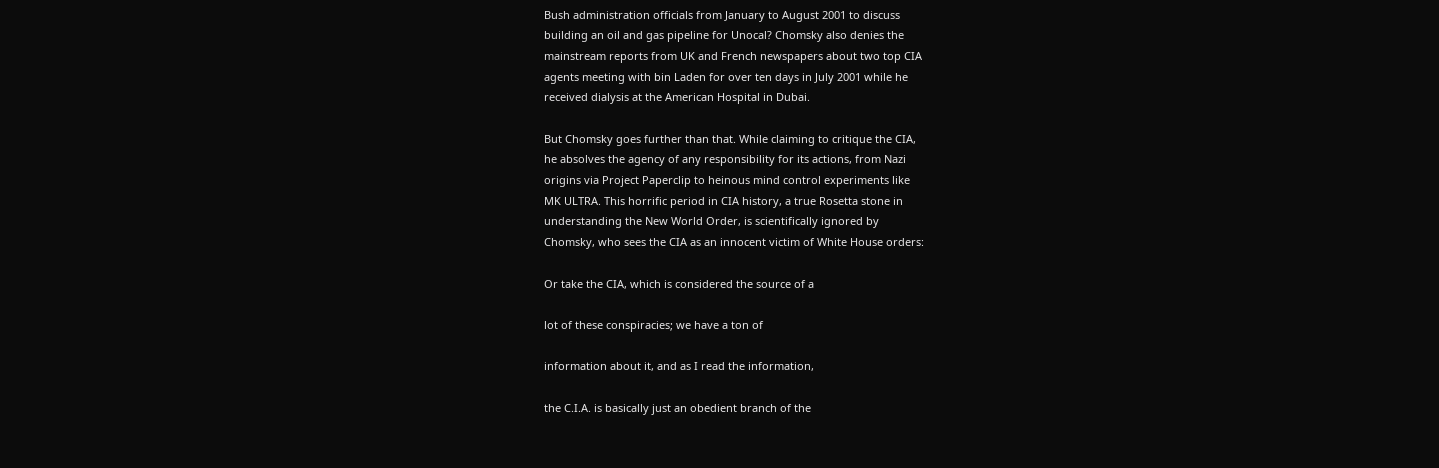Bush administration officials from January to August 2001 to discuss
building an oil and gas pipeline for Unocal? Chomsky also denies the
mainstream reports from UK and French newspapers about two top CIA
agents meeting with bin Laden for over ten days in July 2001 while he
received dialysis at the American Hospital in Dubai.

But Chomsky goes further than that. While claiming to critique the CIA,
he absolves the agency of any responsibility for its actions, from Nazi
origins via Project Paperclip to heinous mind control experiments like
MK ULTRA. This horrific period in CIA history, a true Rosetta stone in
understanding the New World Order, is scientifically ignored by
Chomsky, who sees the CIA as an innocent victim of White House orders:

Or take the CIA, which is considered the source of a

lot of these conspiracies; we have a ton of

information about it, and as I read the information,

the C.I.A. is basically just an obedient branch of the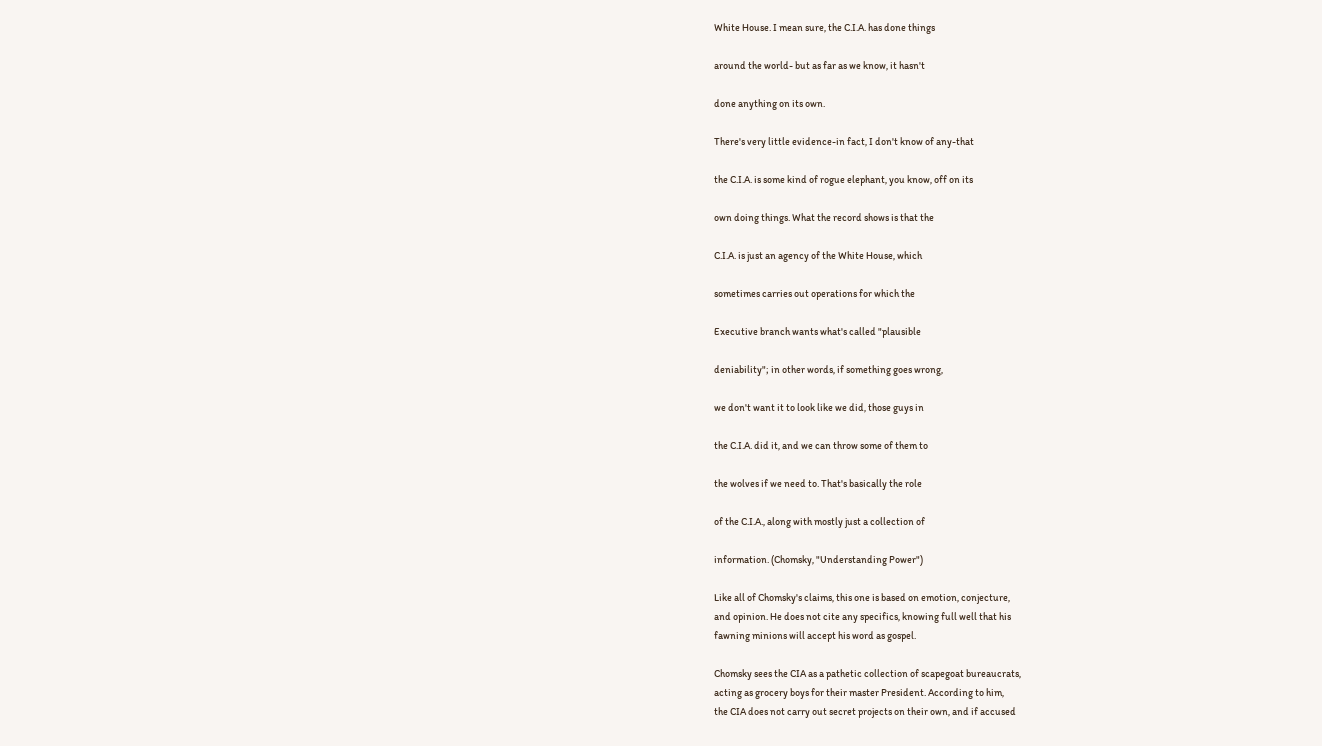White House. I mean sure, the C.I.A. has done things

around the world- but as far as we know, it hasn't

done anything on its own.

There's very little evidence-in fact, I don't know of any-that

the C.I.A. is some kind of rogue elephant, you know, off on its

own doing things. What the record shows is that the

C.I.A. is just an agency of the White House, which

sometimes carries out operations for which the

Executive branch wants what's called "plausible

deniability"; in other words, if something goes wrong,

we don't want it to look like we did, those guys in

the C.I.A. did it, and we can throw some of them to

the wolves if we need to. That's basically the role

of the C.I.A., along with mostly just a collection of

information. (Chomsky, "Understanding Power")

Like all of Chomsky's claims, this one is based on emotion, conjecture,
and opinion. He does not cite any specifics, knowing full well that his
fawning minions will accept his word as gospel.

Chomsky sees the CIA as a pathetic collection of scapegoat bureaucrats,
acting as grocery boys for their master President. According to him,
the CIA does not carry out secret projects on their own, and if accused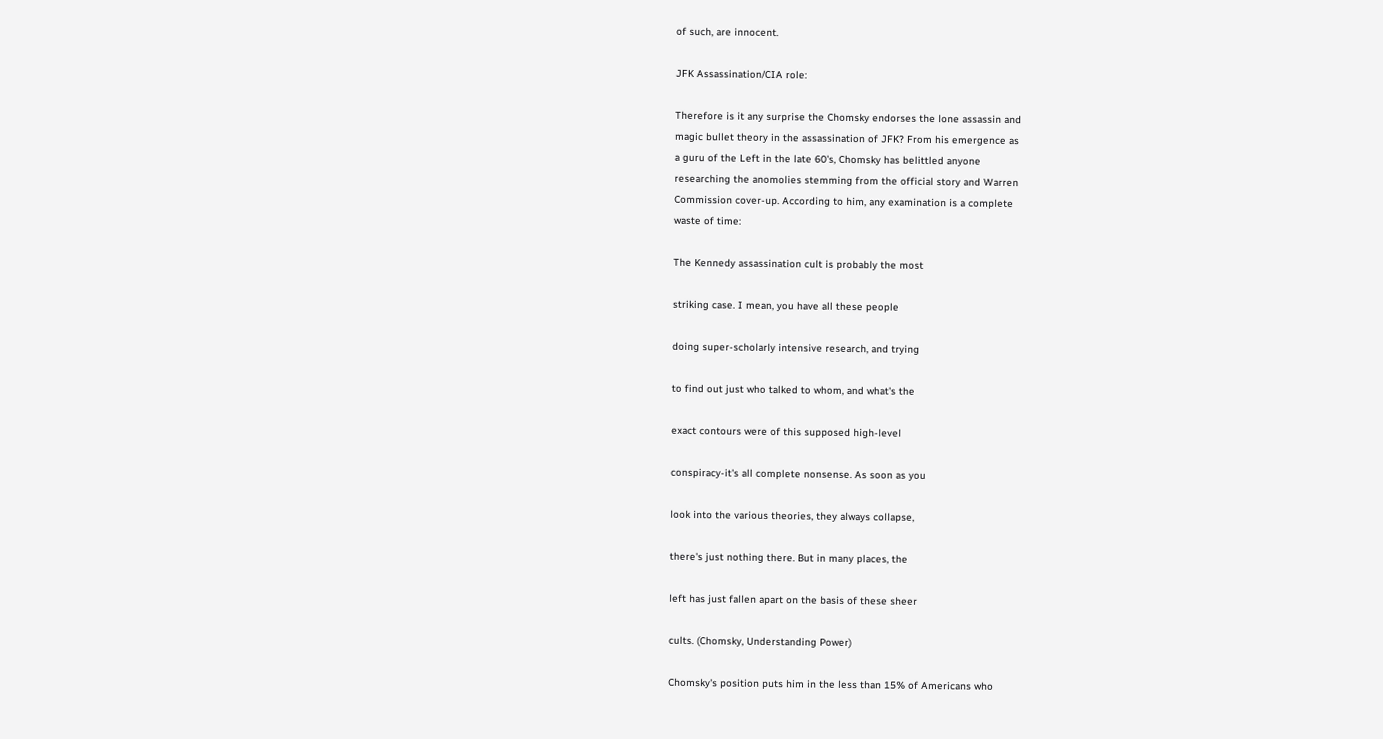of such, are innocent.

JFK Assassination/CIA role:

Therefore is it any surprise the Chomsky endorses the lone assassin and
magic bullet theory in the assassination of JFK? From his emergence as
a guru of the Left in the late 60's, Chomsky has belittled anyone
researching the anomolies stemming from the official story and Warren
Commission cover-up. According to him, any examination is a complete
waste of time:

The Kennedy assassination cult is probably the most

striking case. I mean, you have all these people

doing super-scholarly intensive research, and trying

to find out just who talked to whom, and what's the

exact contours were of this supposed high-level

conspiracy-it's all complete nonsense. As soon as you

look into the various theories, they always collapse,

there's just nothing there. But in many places, the

left has just fallen apart on the basis of these sheer

cults. (Chomsky, Understanding Power)

Chomsky's position puts him in the less than 15% of Americans who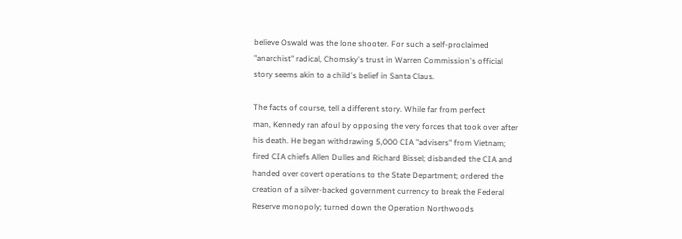believe Oswald was the lone shooter. For such a self-proclaimed
"anarchist" radical, Chomsky's trust in Warren Commission's official
story seems akin to a child's belief in Santa Claus.

The facts of course, tell a different story. While far from perfect
man, Kennedy ran afoul by opposing the very forces that took over after
his death. He began withdrawing 5,000 CIA "advisers" from Vietnam;
fired CIA chiefs Allen Dulles and Richard Bissel; disbanded the CIA and
handed over covert operations to the State Department; ordered the
creation of a silver-backed government currency to break the Federal
Reserve monopoly; turned down the Operation Northwoods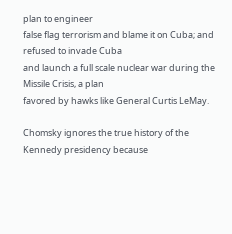plan to engineer
false flag terrorism and blame it on Cuba; and refused to invade Cuba
and launch a full scale nuclear war during the Missile Crisis, a plan
favored by hawks like General Curtis LeMay.

Chomsky ignores the true history of the Kennedy presidency because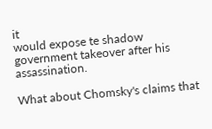it
would expose te shadow government takeover after his assassination.

What about Chomsky's claims that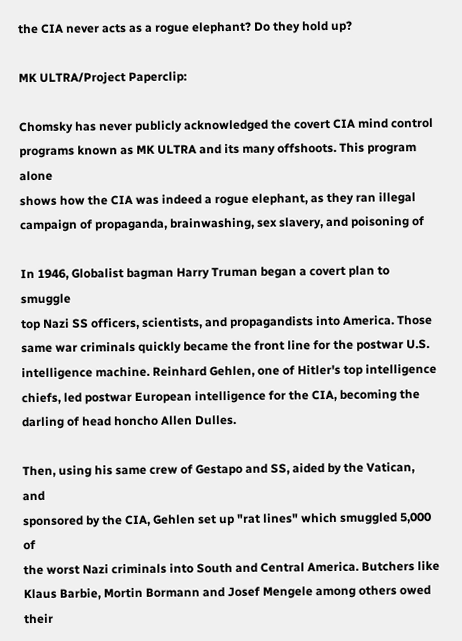the CIA never acts as a rogue elephant? Do they hold up?

MK ULTRA/Project Paperclip:

Chomsky has never publicly acknowledged the covert CIA mind control
programs known as MK ULTRA and its many offshoots. This program alone
shows how the CIA was indeed a rogue elephant, as they ran illegal
campaign of propaganda, brainwashing, sex slavery, and poisoning of

In 1946, Globalist bagman Harry Truman began a covert plan to smuggle
top Nazi SS officers, scientists, and propagandists into America. Those
same war criminals quickly became the front line for the postwar U.S.
intelligence machine. Reinhard Gehlen, one of Hitler's top intelligence
chiefs, led postwar European intelligence for the CIA, becoming the
darling of head honcho Allen Dulles.

Then, using his same crew of Gestapo and SS, aided by the Vatican, and
sponsored by the CIA, Gehlen set up "rat lines" which smuggled 5,000 of
the worst Nazi criminals into South and Central America. Butchers like
Klaus Barbie, Mortin Bormann and Josef Mengele among others owed their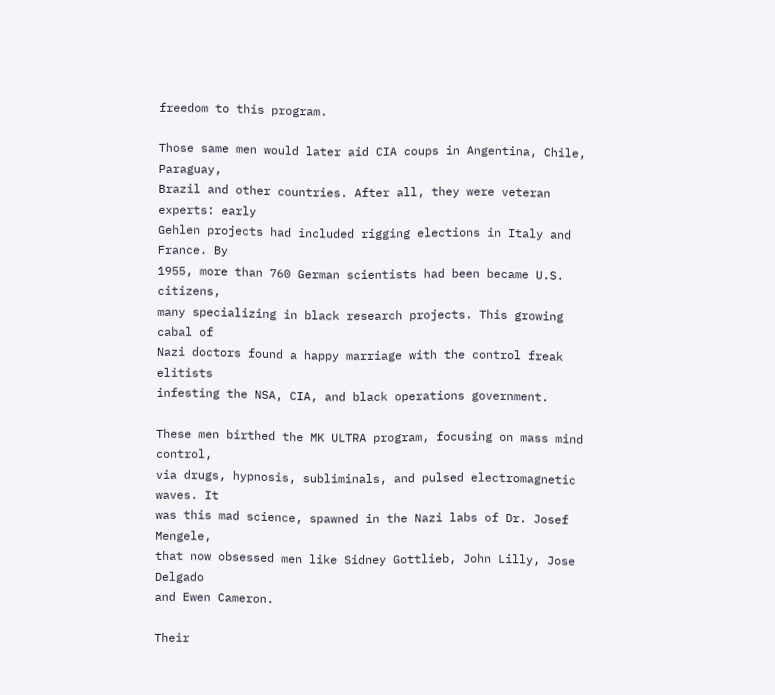freedom to this program.

Those same men would later aid CIA coups in Angentina, Chile, Paraguay,
Brazil and other countries. After all, they were veteran experts: early
Gehlen projects had included rigging elections in Italy and France. By
1955, more than 760 German scientists had been became U.S. citizens,
many specializing in black research projects. This growing cabal of
Nazi doctors found a happy marriage with the control freak elitists
infesting the NSA, CIA, and black operations government.

These men birthed the MK ULTRA program, focusing on mass mind control,
via drugs, hypnosis, subliminals, and pulsed electromagnetic waves. It
was this mad science, spawned in the Nazi labs of Dr. Josef Mengele,
that now obsessed men like Sidney Gottlieb, John Lilly, Jose Delgado
and Ewen Cameron.

Their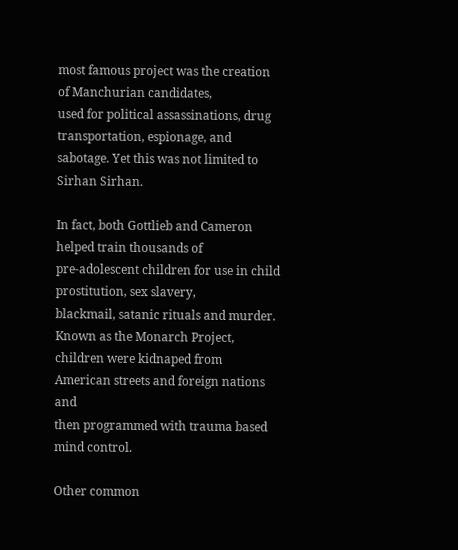most famous project was the creation of Manchurian candidates,
used for political assassinations, drug transportation, espionage, and
sabotage. Yet this was not limited to Sirhan Sirhan.

In fact, both Gottlieb and Cameron helped train thousands of
pre-adolescent children for use in child prostitution, sex slavery,
blackmail, satanic rituals and murder. Known as the Monarch Project,
children were kidnaped from American streets and foreign nations and
then programmed with trauma based mind control.

Other common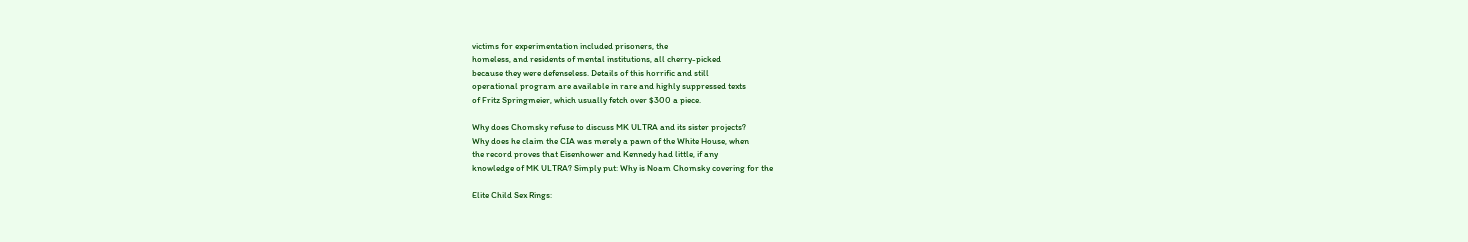victims for experimentation included prisoners, the
homeless, and residents of mental institutions, all cherry-picked
because they were defenseless. Details of this horrific and still
operational program are available in rare and highly suppressed texts
of Fritz Springmeier, which usually fetch over $300 a piece.

Why does Chomsky refuse to discuss MK ULTRA and its sister projects?
Why does he claim the CIA was merely a pawn of the White House, when
the record proves that Eisenhower and Kennedy had little, if any
knowledge of MK ULTRA? Simply put: Why is Noam Chomsky covering for the

Elite Child Sex Rings: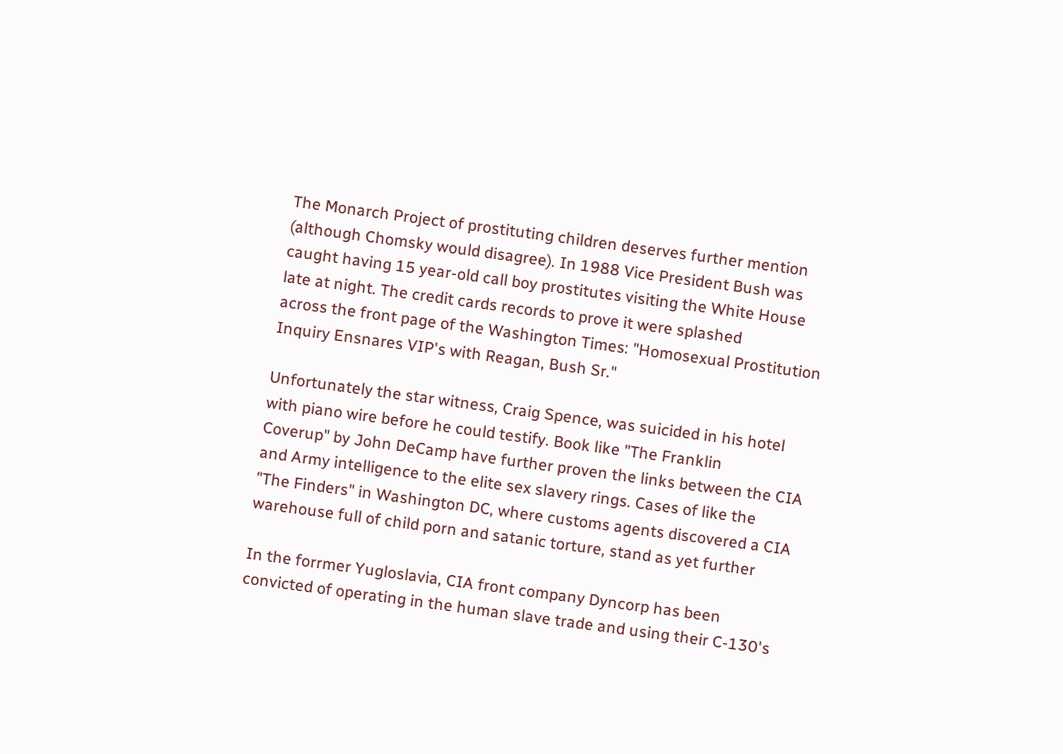The Monarch Project of prostituting children deserves further mention
(although Chomsky would disagree). In 1988 Vice President Bush was
caught having 15 year-old call boy prostitutes visiting the White House
late at night. The credit cards records to prove it were splashed
across the front page of the Washington Times: "Homosexual Prostitution
Inquiry Ensnares VIP's with Reagan, Bush Sr."

Unfortunately the star witness, Craig Spence, was suicided in his hotel
with piano wire before he could testify. Book like "The Franklin
Coverup" by John DeCamp have further proven the links between the CIA
and Army intelligence to the elite sex slavery rings. Cases of like the
"The Finders" in Washington DC, where customs agents discovered a CIA
warehouse full of child porn and satanic torture, stand as yet further

In the forrmer Yugloslavia, CIA front company Dyncorp has been
convicted of operating in the human slave trade and using their C-130's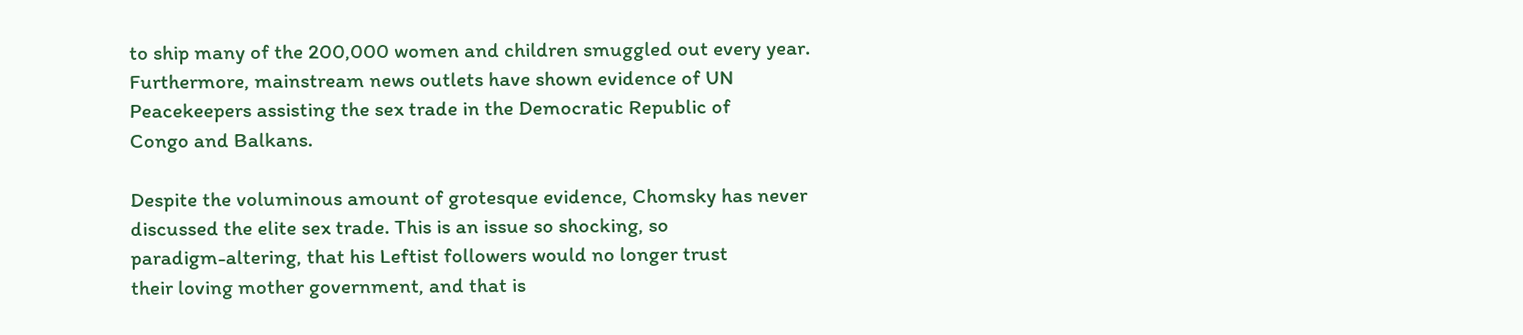to ship many of the 200,000 women and children smuggled out every year.
Furthermore, mainstream news outlets have shown evidence of UN
Peacekeepers assisting the sex trade in the Democratic Republic of
Congo and Balkans.

Despite the voluminous amount of grotesque evidence, Chomsky has never
discussed the elite sex trade. This is an issue so shocking, so
paradigm-altering, that his Leftist followers would no longer trust
their loving mother government, and that is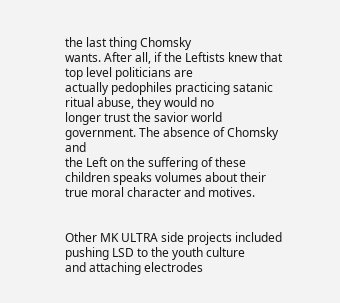the last thing Chomsky
wants. After all, if the Leftists knew that top level politicians are
actually pedophiles practicing satanic ritual abuse, they would no
longer trust the savior world government. The absence of Chomsky and
the Left on the suffering of these children speaks volumes about their
true moral character and motives.


Other MK ULTRA side projects included pushing LSD to the youth culture
and attaching electrodes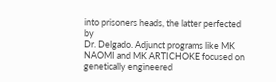into prisoners heads, the latter perfected by
Dr. Delgado. Adjunct programs like MK NAOMI and MK ARTICHOKE focused on
genetically engineered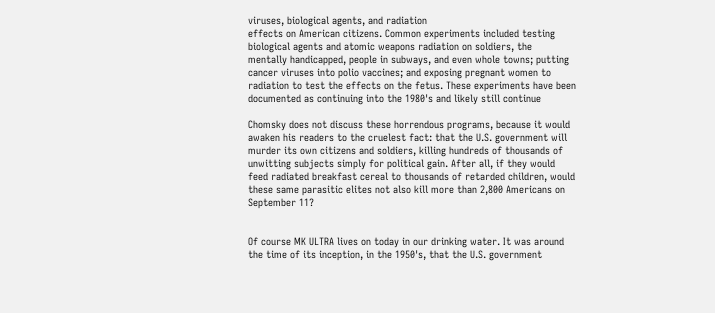viruses, biological agents, and radiation
effects on American citizens. Common experiments included testing
biological agents and atomic weapons radiation on soldiers, the
mentally handicapped, people in subways, and even whole towns; putting
cancer viruses into polio vaccines; and exposing pregnant women to
radiation to test the effects on the fetus. These experiments have been
documented as continuing into the 1980's and likely still continue

Chomsky does not discuss these horrendous programs, because it would
awaken his readers to the cruelest fact: that the U.S. government will
murder its own citizens and soldiers, killing hundreds of thousands of
unwitting subjects simply for political gain. After all, if they would
feed radiated breakfast cereal to thousands of retarded children, would
these same parasitic elites not also kill more than 2,800 Americans on
September 11?


Of course MK ULTRA lives on today in our drinking water. It was around
the time of its inception, in the 1950's, that the U.S. government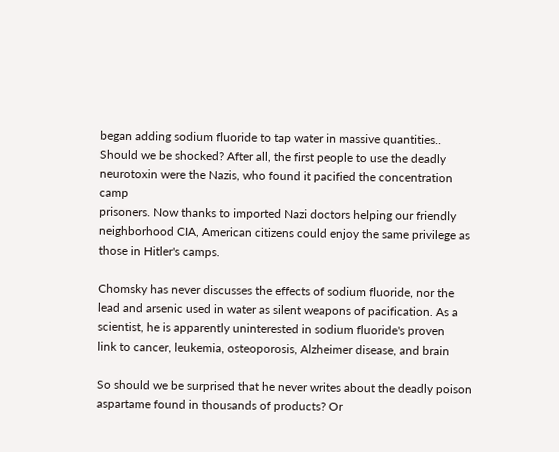began adding sodium fluoride to tap water in massive quantities..
Should we be shocked? After all, the first people to use the deadly
neurotoxin were the Nazis, who found it pacified the concentration camp
prisoners. Now thanks to imported Nazi doctors helping our friendly
neighborhood CIA, American citizens could enjoy the same privilege as
those in Hitler's camps.

Chomsky has never discusses the effects of sodium fluoride, nor the
lead and arsenic used in water as silent weapons of pacification. As a
scientist, he is apparently uninterested in sodium fluoride's proven
link to cancer, leukemia, osteoporosis, Alzheimer disease, and brain

So should we be surprised that he never writes about the deadly poison
aspartame found in thousands of products? Or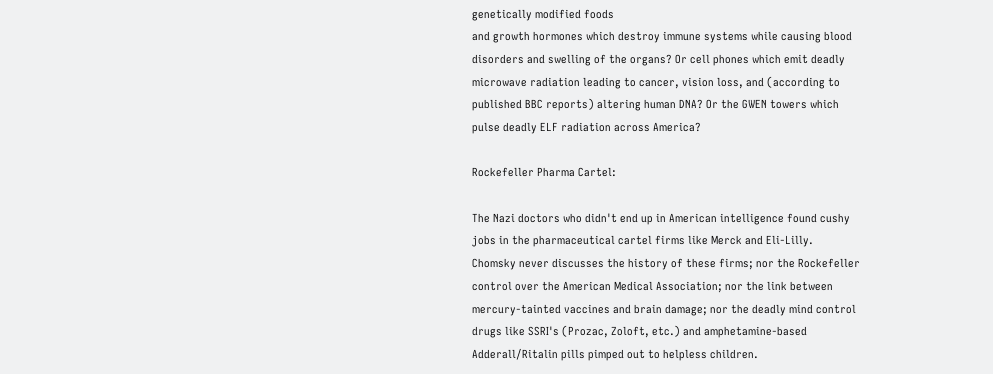genetically modified foods
and growth hormones which destroy immune systems while causing blood
disorders and swelling of the organs? Or cell phones which emit deadly
microwave radiation leading to cancer, vision loss, and (according to
published BBC reports) altering human DNA? Or the GWEN towers which
pulse deadly ELF radiation across America?

Rockefeller Pharma Cartel:

The Nazi doctors who didn't end up in American intelligence found cushy
jobs in the pharmaceutical cartel firms like Merck and Eli-Lilly.
Chomsky never discusses the history of these firms; nor the Rockefeller
control over the American Medical Association; nor the link between
mercury-tainted vaccines and brain damage; nor the deadly mind control
drugs like SSRI's (Prozac, Zoloft, etc.) and amphetamine-based
Adderall/Ritalin pills pimped out to helpless children.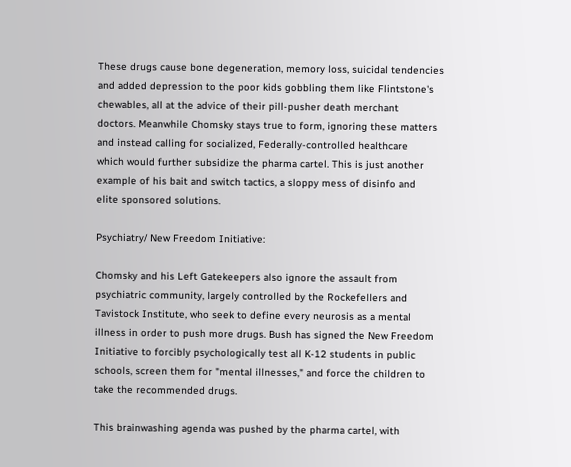These drugs cause bone degeneration, memory loss, suicidal tendencies
and added depression to the poor kids gobbling them like Flintstone's
chewables, all at the advice of their pill-pusher death merchant
doctors. Meanwhile Chomsky stays true to form, ignoring these matters
and instead calling for socialized, Federally-controlled healthcare
which would further subsidize the pharma cartel. This is just another
example of his bait and switch tactics, a sloppy mess of disinfo and
elite sponsored solutions.

Psychiatry/ New Freedom Initiative:

Chomsky and his Left Gatekeepers also ignore the assault from
psychiatric community, largely controlled by the Rockefellers and
Tavistock Institute, who seek to define every neurosis as a mental
illness in order to push more drugs. Bush has signed the New Freedom
Initiative to forcibly psychologically test all K-12 students in public
schools, screen them for "mental illnesses," and force the children to
take the recommended drugs.

This brainwashing agenda was pushed by the pharma cartel, with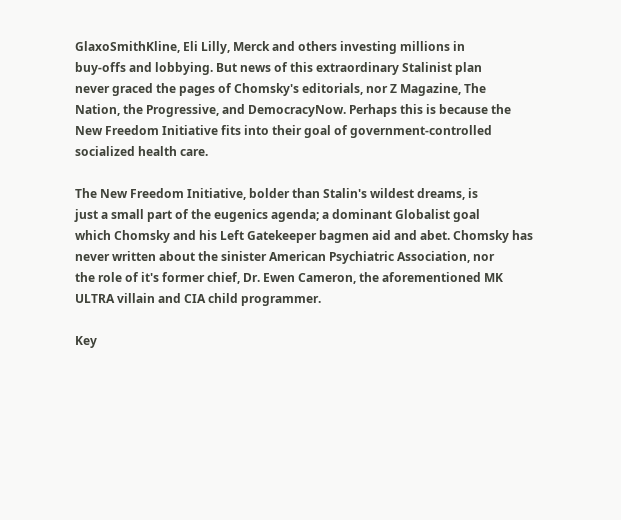GlaxoSmithKline, Eli Lilly, Merck and others investing millions in
buy-offs and lobbying. But news of this extraordinary Stalinist plan
never graced the pages of Chomsky's editorials, nor Z Magazine, The
Nation, the Progressive, and DemocracyNow. Perhaps this is because the
New Freedom Initiative fits into their goal of government-controlled
socialized health care.

The New Freedom Initiative, bolder than Stalin's wildest dreams, is
just a small part of the eugenics agenda; a dominant Globalist goal
which Chomsky and his Left Gatekeeper bagmen aid and abet. Chomsky has
never written about the sinister American Psychiatric Association, nor
the role of it's former chief, Dr. Ewen Cameron, the aforementioned MK
ULTRA villain and CIA child programmer.

Key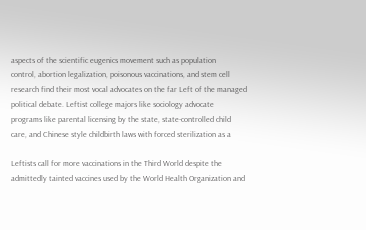aspects of the scientific eugenics movement such as population
control, abortion legalization, poisonous vaccinations, and stem cell
research find their most vocal advocates on the far Left of the managed
political debate. Leftist college majors like sociology advocate
programs like parental licensing by the state, state-controlled child
care, and Chinese style childbirth laws with forced sterilization as a

Leftists call for more vaccinations in the Third World despite the
admittedly tainted vaccines used by the World Health Organization and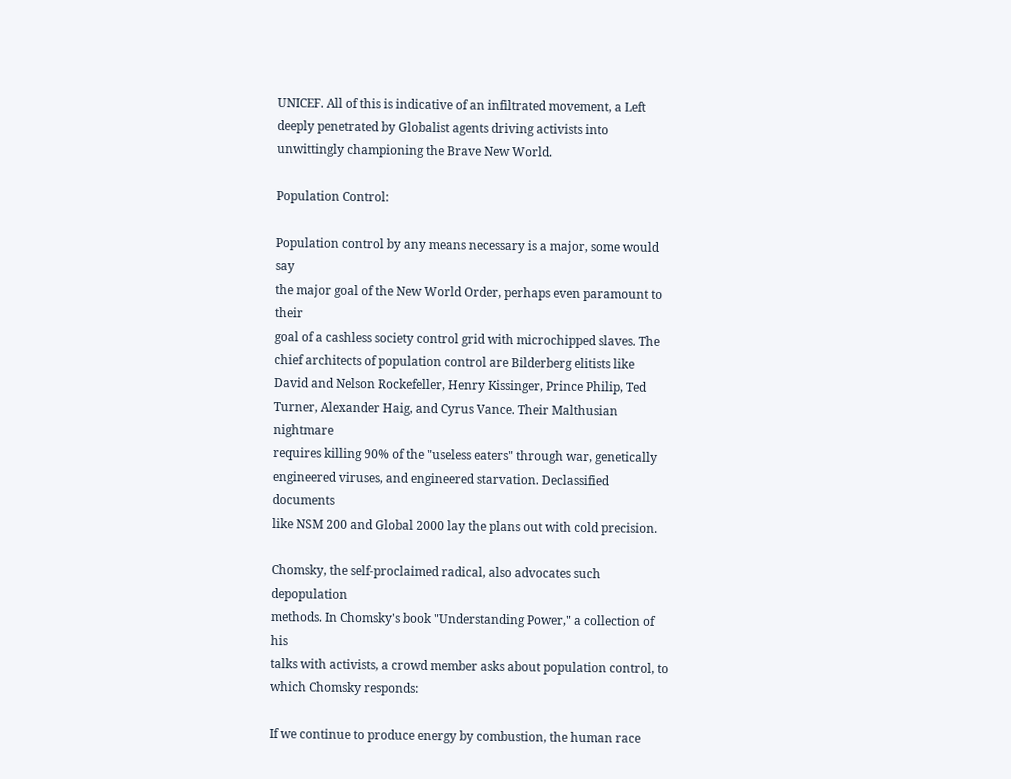UNICEF. All of this is indicative of an infiltrated movement, a Left
deeply penetrated by Globalist agents driving activists into
unwittingly championing the Brave New World.

Population Control:

Population control by any means necessary is a major, some would say
the major goal of the New World Order, perhaps even paramount to their
goal of a cashless society control grid with microchipped slaves. The
chief architects of population control are Bilderberg elitists like
David and Nelson Rockefeller, Henry Kissinger, Prince Philip, Ted
Turner, Alexander Haig, and Cyrus Vance. Their Malthusian nightmare
requires killing 90% of the "useless eaters" through war, genetically
engineered viruses, and engineered starvation. Declassified documents
like NSM 200 and Global 2000 lay the plans out with cold precision.

Chomsky, the self-proclaimed radical, also advocates such depopulation
methods. In Chomsky's book "Understanding Power," a collection of his
talks with activists, a crowd member asks about population control, to
which Chomsky responds:

If we continue to produce energy by combustion, the human race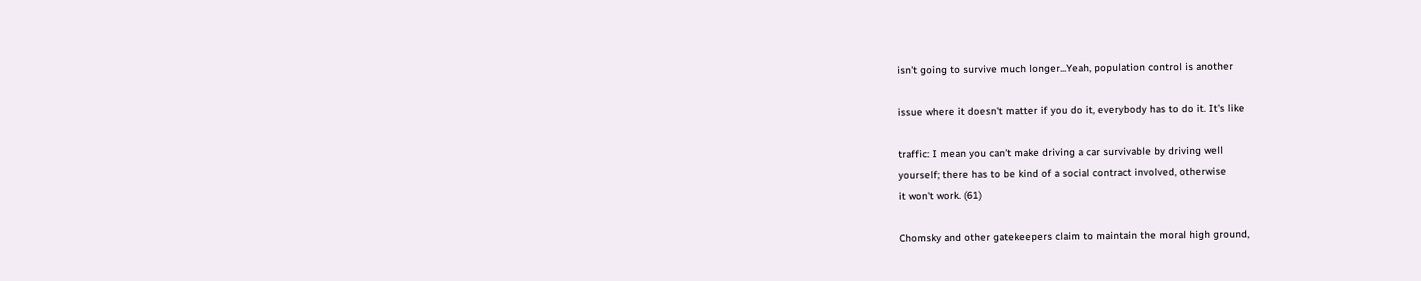isn't going to survive much longer...Yeah, population control is another

issue where it doesn't matter if you do it, everybody has to do it. It's like

traffic: I mean you can't make driving a car survivable by driving well
yourself; there has to be kind of a social contract involved, otherwise
it won't work. (61)

Chomsky and other gatekeepers claim to maintain the moral high ground,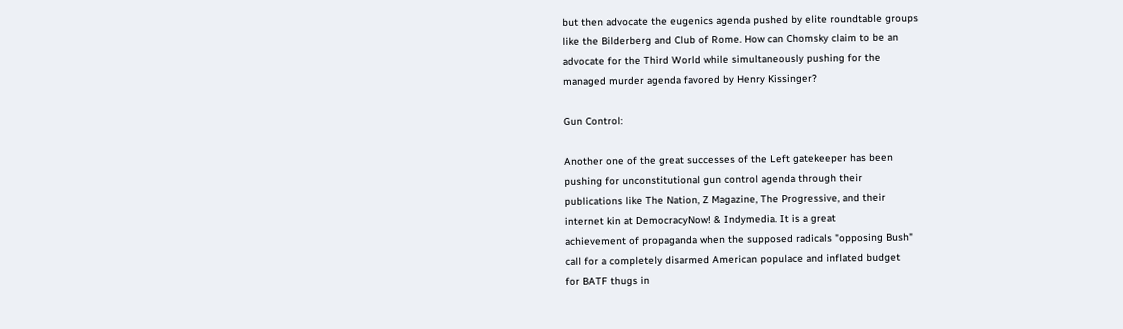but then advocate the eugenics agenda pushed by elite roundtable groups
like the Bilderberg and Club of Rome. How can Chomsky claim to be an
advocate for the Third World while simultaneously pushing for the
managed murder agenda favored by Henry Kissinger?

Gun Control:

Another one of the great successes of the Left gatekeeper has been
pushing for unconstitutional gun control agenda through their
publications like The Nation, Z Magazine, The Progressive, and their
internet kin at DemocracyNow! & Indymedia. It is a great
achievement of propaganda when the supposed radicals "opposing Bush"
call for a completely disarmed American populace and inflated budget
for BATF thugs in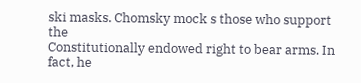ski masks. Chomsky mock s those who support the
Constitutionally endowed right to bear arms. In fact, he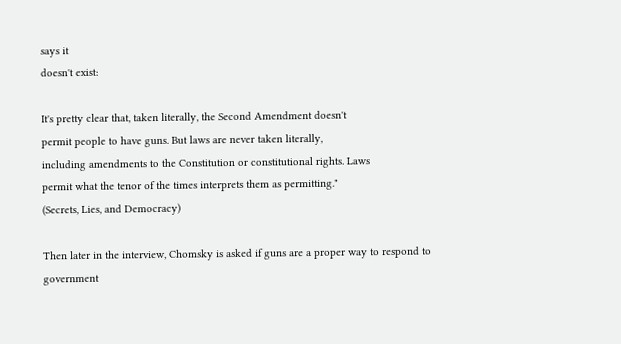says it
doesn't exist:

It's pretty clear that, taken literally, the Second Amendment doesn't
permit people to have guns. But laws are never taken literally,
including amendments to the Constitution or constitutional rights. Laws
permit what the tenor of the times interprets them as permitting."
(Secrets, Lies, and Democracy)

Then later in the interview, Chomsky is asked if guns are a proper way to respond to government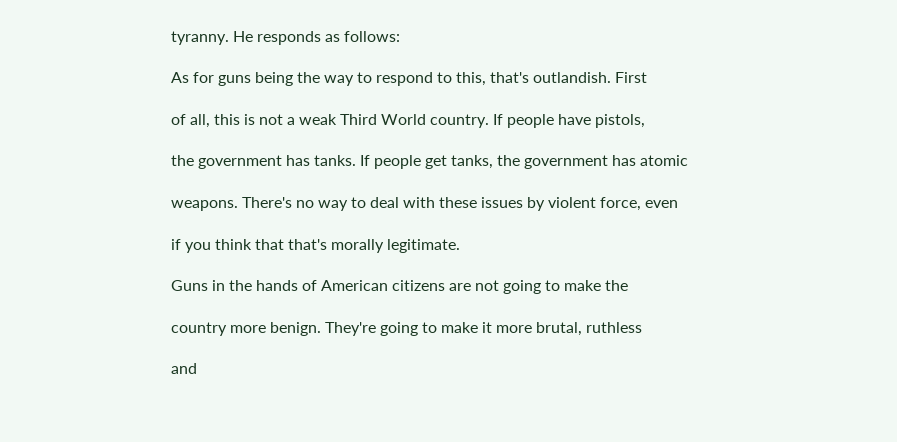tyranny. He responds as follows:

As for guns being the way to respond to this, that's outlandish. First

of all, this is not a weak Third World country. If people have pistols,

the government has tanks. If people get tanks, the government has atomic

weapons. There's no way to deal with these issues by violent force, even

if you think that that's morally legitimate.

Guns in the hands of American citizens are not going to make the

country more benign. They're going to make it more brutal, ruthless

and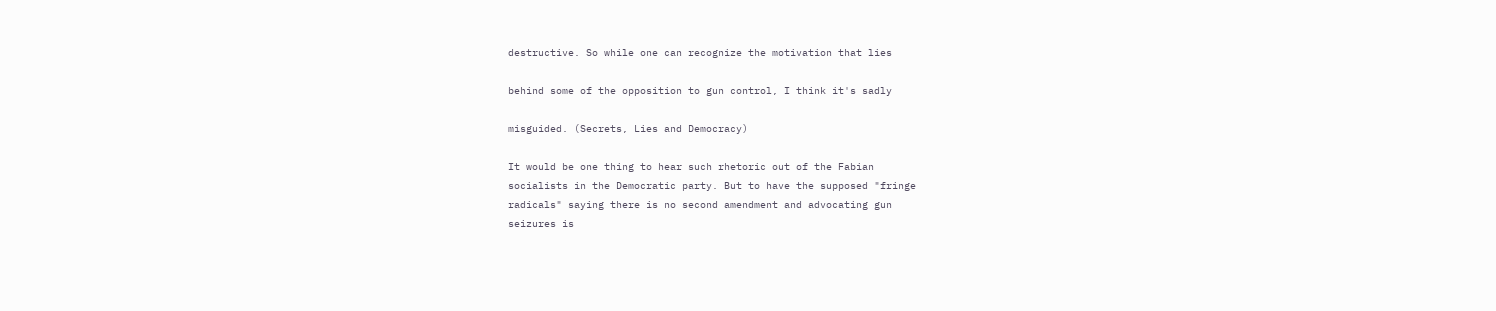destructive. So while one can recognize the motivation that lies

behind some of the opposition to gun control, I think it's sadly

misguided. (Secrets, Lies and Democracy)

It would be one thing to hear such rhetoric out of the Fabian
socialists in the Democratic party. But to have the supposed "fringe
radicals" saying there is no second amendment and advocating gun
seizures is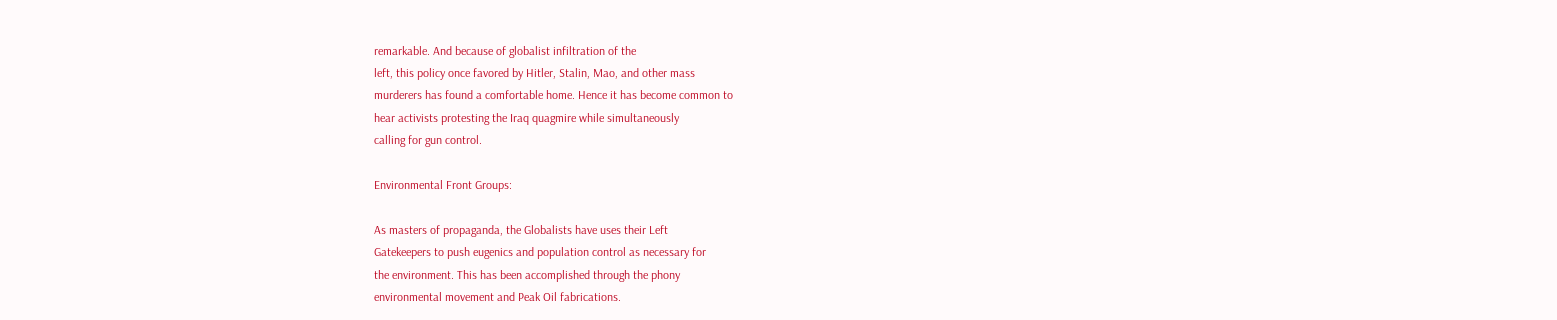remarkable. And because of globalist infiltration of the
left, this policy once favored by Hitler, Stalin, Mao, and other mass
murderers has found a comfortable home. Hence it has become common to
hear activists protesting the Iraq quagmire while simultaneously
calling for gun control.

Environmental Front Groups:

As masters of propaganda, the Globalists have uses their Left
Gatekeepers to push eugenics and population control as necessary for
the environment. This has been accomplished through the phony
environmental movement and Peak Oil fabrications.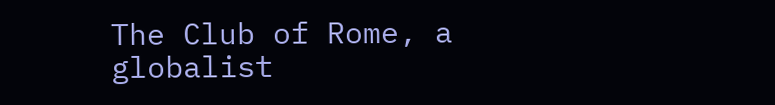The Club of Rome, a globalist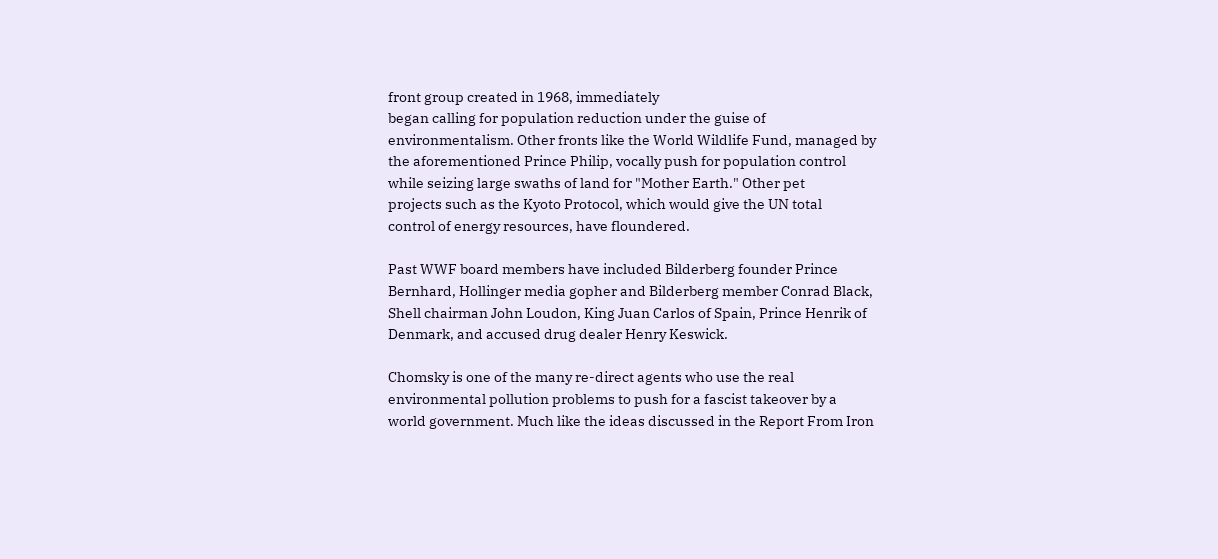front group created in 1968, immediately
began calling for population reduction under the guise of
environmentalism. Other fronts like the World Wildlife Fund, managed by
the aforementioned Prince Philip, vocally push for population control
while seizing large swaths of land for "Mother Earth." Other pet
projects such as the Kyoto Protocol, which would give the UN total
control of energy resources, have floundered.

Past WWF board members have included Bilderberg founder Prince
Bernhard, Hollinger media gopher and Bilderberg member Conrad Black,
Shell chairman John Loudon, King Juan Carlos of Spain, Prince Henrik of
Denmark, and accused drug dealer Henry Keswick.

Chomsky is one of the many re-direct agents who use the real
environmental pollution problems to push for a fascist takeover by a
world government. Much like the ideas discussed in the Report From Iron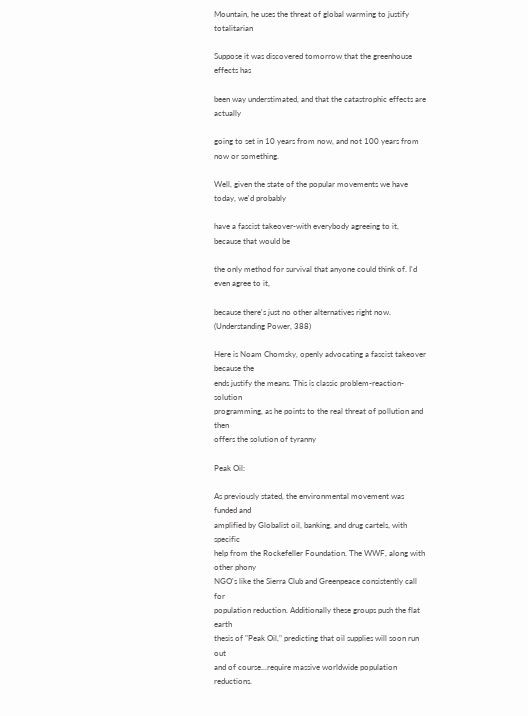Mountain, he uses the threat of global warming to justify totalitarian

Suppose it was discovered tomorrow that the greenhouse effects has

been way understimated, and that the catastrophic effects are actually

going to set in 10 years from now, and not 100 years from now or something.

Well, given the state of the popular movements we have today, we'd probably

have a fascist takeover-with everybody agreeing to it, because that would be

the only method for survival that anyone could think of. I'd even agree to it,

because there's just no other alternatives right now. (Understanding Power, 388)

Here is Noam Chomsky, openly advocating a fascist takeover because the
ends justify the means. This is classic problem-reaction-solution
programming, as he points to the real threat of pollution and then
offers the solution of tyranny

Peak Oil:

As previously stated, the environmental movement was funded and
amplified by Globalist oil, banking, and drug cartels, with specific
help from the Rockefeller Foundation. The WWF, along with other phony
NGO's like the Sierra Club and Greenpeace consistently call for
population reduction. Additionally these groups push the flat earth
thesis of "Peak Oil," predicting that oil supplies will soon run out
and of course...require massive worldwide population reductions.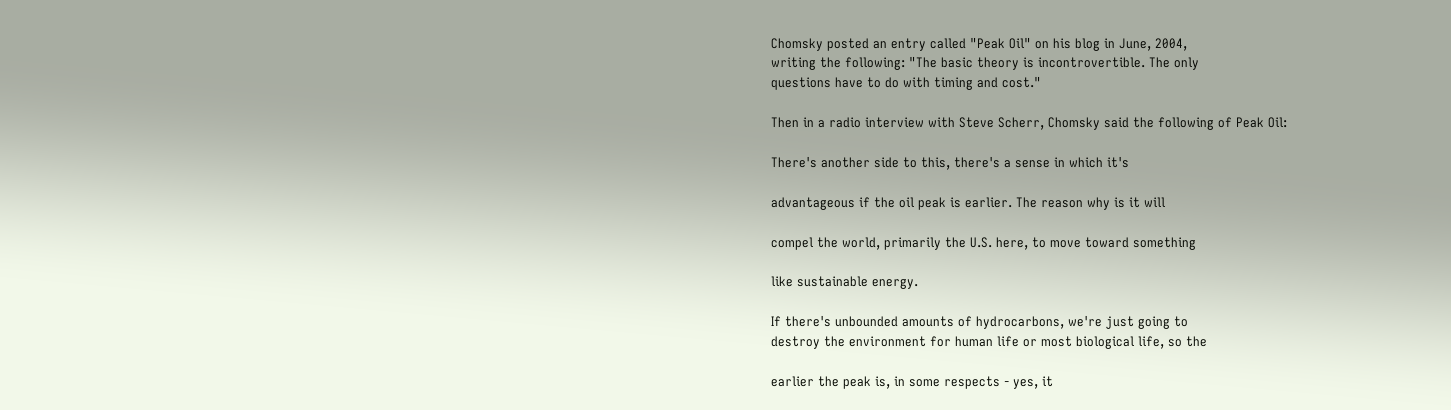Chomsky posted an entry called "Peak Oil" on his blog in June, 2004,
writing the following: "The basic theory is incontrovertible. The only
questions have to do with timing and cost."

Then in a radio interview with Steve Scherr, Chomsky said the following of Peak Oil:

There's another side to this, there's a sense in which it's

advantageous if the oil peak is earlier. The reason why is it will

compel the world, primarily the U.S. here, to move toward something

like sustainable energy.

If there's unbounded amounts of hydrocarbons, we're just going to
destroy the environment for human life or most biological life, so the

earlier the peak is, in some respects - yes, it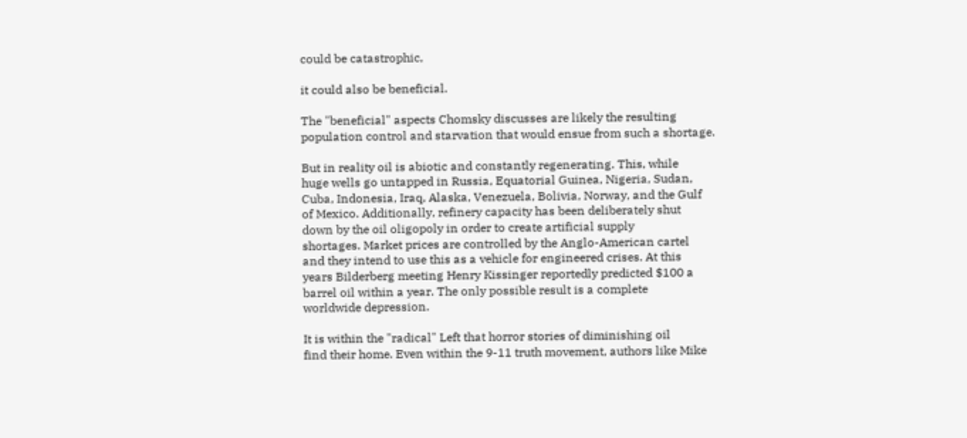could be catastrophic,

it could also be beneficial.

The "beneficial" aspects Chomsky discusses are likely the resulting
population control and starvation that would ensue from such a shortage.

But in reality oil is abiotic and constantly regenerating. This, while
huge wells go untapped in Russia, Equatorial Guinea, Nigeria, Sudan,
Cuba, Indonesia, Iraq, Alaska, Venezuela, Bolivia, Norway, and the Gulf
of Mexico. Additionally, refinery capacity has been deliberately shut
down by the oil oligopoly in order to create artificial supply
shortages. Market prices are controlled by the Anglo-American cartel
and they intend to use this as a vehicle for engineered crises. At this
years Bilderberg meeting Henry Kissinger reportedly predicted $100 a
barrel oil within a year. The only possible result is a complete
worldwide depression.

It is within the "radical" Left that horror stories of diminishing oil
find their home. Even within the 9-11 truth movement, authors like Mike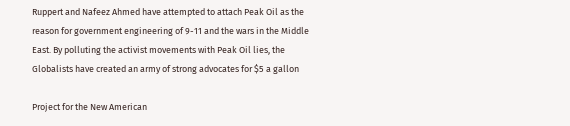Ruppert and Nafeez Ahmed have attempted to attach Peak Oil as the
reason for government engineering of 9-11 and the wars in the Middle
East. By polluting the activist movements with Peak Oil lies, the
Globalists have created an army of strong advocates for $5 a gallon

Project for the New American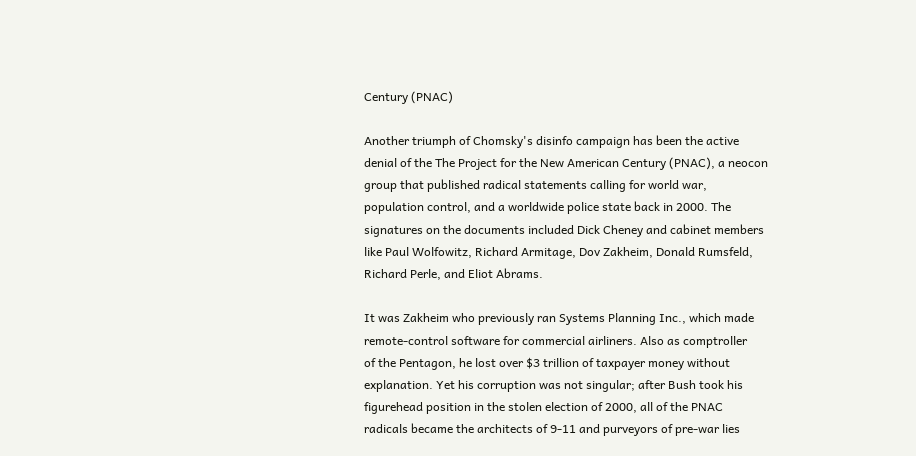Century (PNAC)

Another triumph of Chomsky's disinfo campaign has been the active
denial of the The Project for the New American Century (PNAC), a neocon
group that published radical statements calling for world war,
population control, and a worldwide police state back in 2000. The
signatures on the documents included Dick Cheney and cabinet members
like Paul Wolfowitz, Richard Armitage, Dov Zakheim, Donald Rumsfeld,
Richard Perle, and Eliot Abrams.

It was Zakheim who previously ran Systems Planning Inc., which made
remote-control software for commercial airliners. Also as comptroller
of the Pentagon, he lost over $3 trillion of taxpayer money without
explanation. Yet his corruption was not singular; after Bush took his
figurehead position in the stolen election of 2000, all of the PNAC
radicals became the architects of 9-11 and purveyors of pre-war lies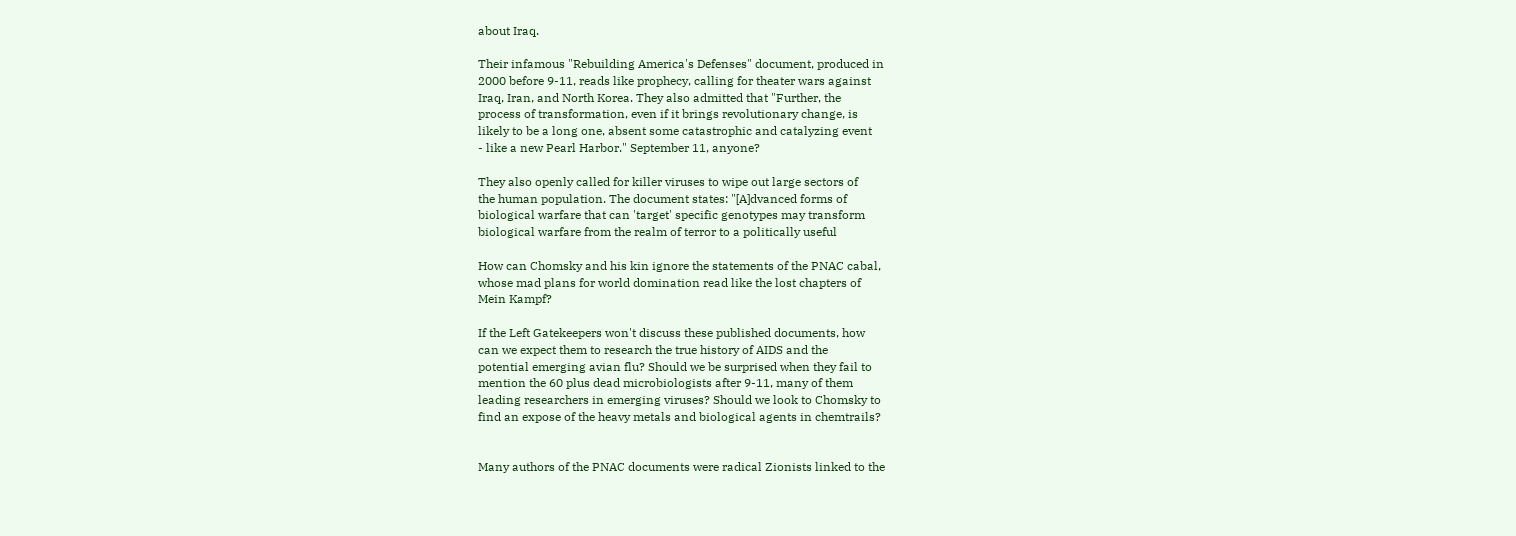about Iraq.

Their infamous "Rebuilding America's Defenses" document, produced in
2000 before 9-11, reads like prophecy, calling for theater wars against
Iraq, Iran, and North Korea. They also admitted that "Further, the
process of transformation, even if it brings revolutionary change, is
likely to be a long one, absent some catastrophic and catalyzing event
- like a new Pearl Harbor." September 11, anyone?

They also openly called for killer viruses to wipe out large sectors of
the human population. The document states: "[A]dvanced forms of
biological warfare that can 'target' specific genotypes may transform
biological warfare from the realm of terror to a politically useful

How can Chomsky and his kin ignore the statements of the PNAC cabal,
whose mad plans for world domination read like the lost chapters of
Mein Kampf?

If the Left Gatekeepers won't discuss these published documents, how
can we expect them to research the true history of AIDS and the
potential emerging avian flu? Should we be surprised when they fail to
mention the 60 plus dead microbiologists after 9-11, many of them
leading researchers in emerging viruses? Should we look to Chomsky to
find an expose of the heavy metals and biological agents in chemtrails?


Many authors of the PNAC documents were radical Zionists linked to the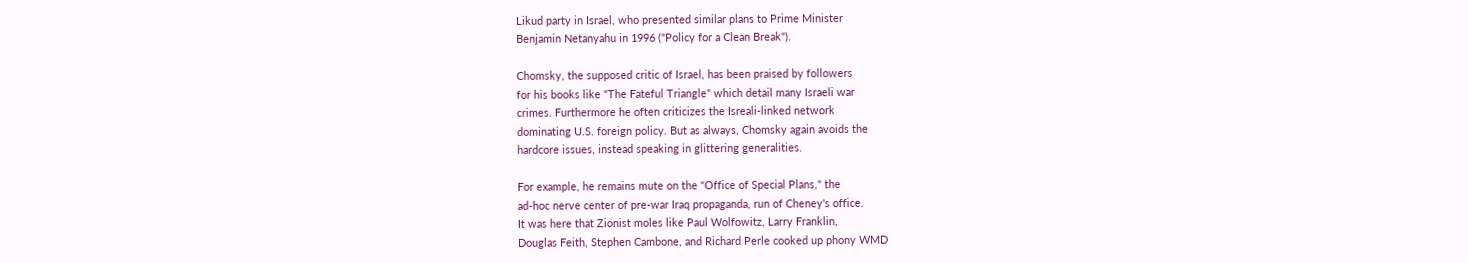Likud party in Israel, who presented similar plans to Prime Minister
Benjamin Netanyahu in 1996 ("Policy for a Clean Break").

Chomsky, the supposed critic of Israel, has been praised by followers
for his books like "The Fateful Triangle" which detail many Israeli war
crimes. Furthermore he often criticizes the Isreali-linked network
dominating U.S. foreign policy. But as always, Chomsky again avoids the
hardcore issues, instead speaking in glittering generalities.

For example, he remains mute on the "Office of Special Plans," the
ad-hoc nerve center of pre-war Iraq propaganda, run of Cheney's office.
It was here that Zionist moles like Paul Wolfowitz, Larry Franklin,
Douglas Feith, Stephen Cambone, and Richard Perle cooked up phony WMD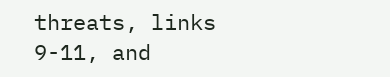threats, links 9-11, and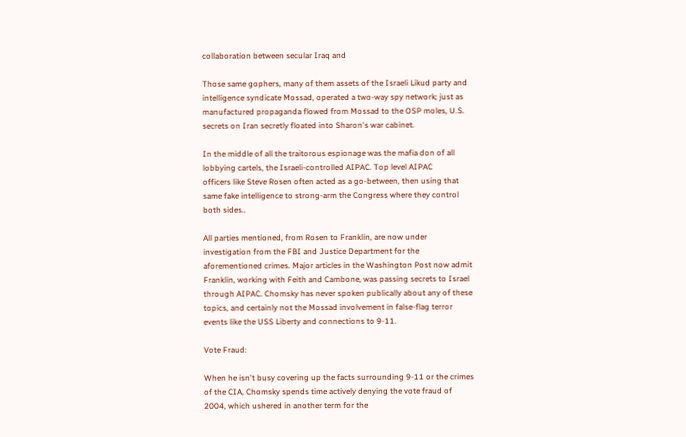collaboration between secular Iraq and

Those same gophers, many of them assets of the Israeli Likud party and
intelligence syndicate Mossad, operated a two-way spy network; just as
manufactured propaganda flowed from Mossad to the OSP moles, U.S.
secrets on Iran secretly floated into Sharon's war cabinet.

In the middle of all the traitorous espionage was the mafia don of all
lobbying cartels, the Israeli-controlled AIPAC. Top level AIPAC
officers like Steve Rosen often acted as a go-between, then using that
same fake intelligence to strong-arm the Congress where they control
both sides..

All parties mentioned, from Rosen to Franklin, are now under
investigation from the FBI and Justice Department for the
aforementioned crimes. Major articles in the Washington Post now admit
Franklin, working with Feith and Cambone, was passing secrets to Israel
through AIPAC. Chomsky has never spoken publically about any of these
topics, and certainly not the Mossad involvement in false-flag terror
events like the USS Liberty and connections to 9-11.

Vote Fraud:

When he isn't busy covering up the facts surrounding 9-11 or the crimes
of the CIA, Chomsky spends time actively denying the vote fraud of
2004, which ushered in another term for the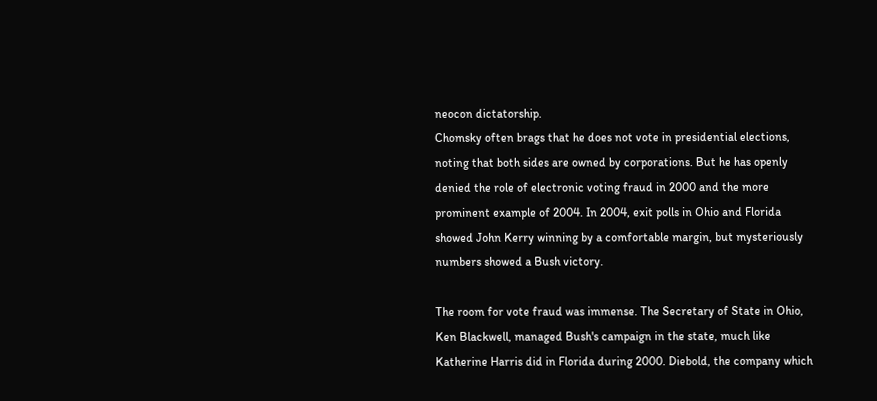neocon dictatorship.
Chomsky often brags that he does not vote in presidential elections,
noting that both sides are owned by corporations. But he has openly
denied the role of electronic voting fraud in 2000 and the more
prominent example of 2004. In 2004, exit polls in Ohio and Florida
showed John Kerry winning by a comfortable margin, but mysteriously
numbers showed a Bush victory.

The room for vote fraud was immense. The Secretary of State in Ohio,
Ken Blackwell, managed Bush's campaign in the state, much like
Katherine Harris did in Florida during 2000. Diebold, the company which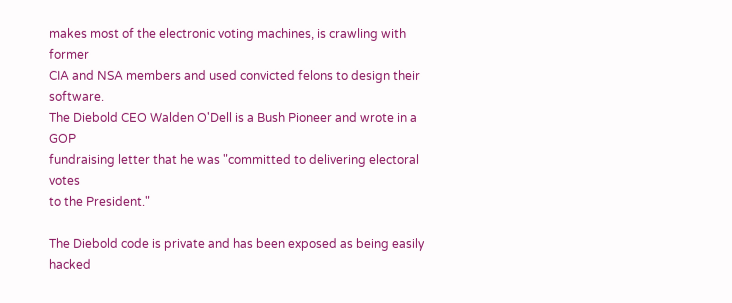makes most of the electronic voting machines, is crawling with former
CIA and NSA members and used convicted felons to design their software.
The Diebold CEO Walden O'Dell is a Bush Pioneer and wrote in a GOP
fundraising letter that he was "committed to delivering electoral votes
to the President."

The Diebold code is private and has been exposed as being easily hacked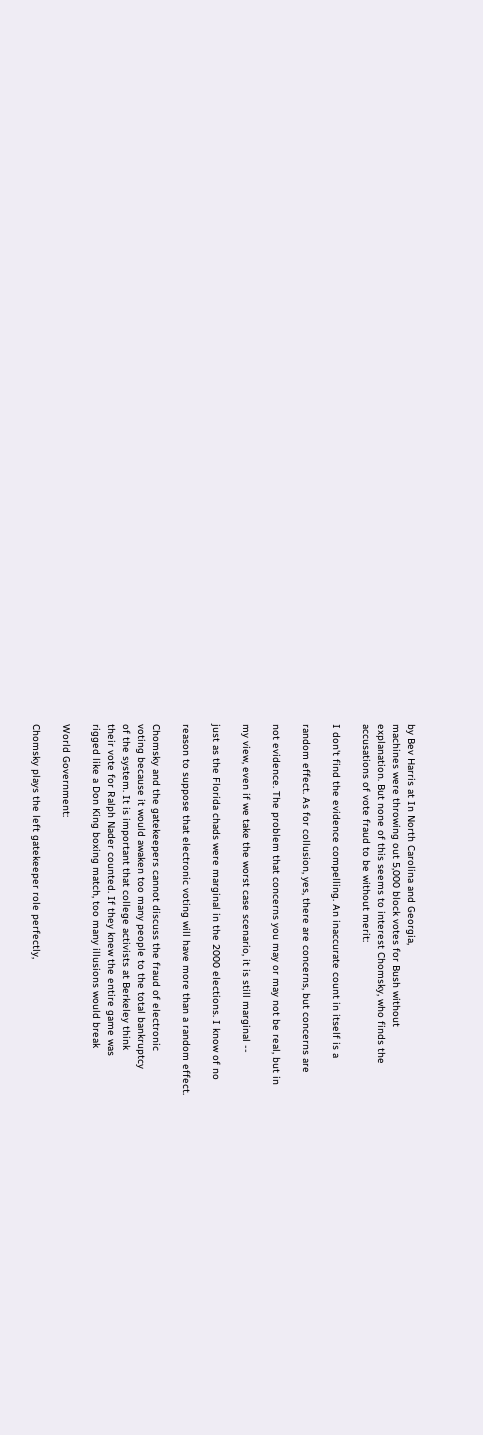by Bev Harris at In North Carolina and Georgia,
machines were throwing out 5,000 block votes for Bush without
explanation. But none of this seems to interest Chomsky, who finds the
accusations of vote fraud to be without merit:

I don't find the evidence compelling. An inaccurate count in itself is a

random effect. As for collusion, yes, there are concerns, but concerns are

not evidence. The problem that concerns you may or may not be real, but in

my view, even if we take the worst case scenario, it is still marginal --

just as the Florida chads were marginal in the 2000 elections. I know of no

reason to suppose that electronic voting will have more than a random effect.

Chomsky and the gatekeepers cannot discuss the fraud of electronic
voting because it would awaken too many people to the total bankruptcy
of the system. It is important that college activists at Berkeley think
their vote for Ralph Nader counted. If they knew the entire game was
rigged like a Don King boxing match, too many illusions would break

World Government:

Chomsky plays the left gatekeeper role perfectly,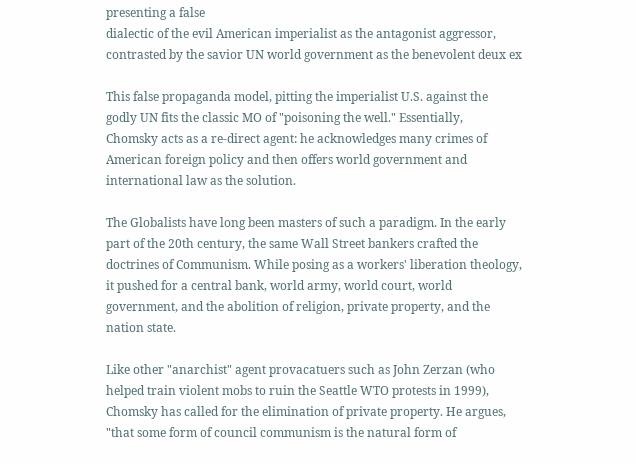presenting a false
dialectic of the evil American imperialist as the antagonist aggressor,
contrasted by the savior UN world government as the benevolent deux ex

This false propaganda model, pitting the imperialist U.S. against the
godly UN fits the classic MO of "poisoning the well." Essentially,
Chomsky acts as a re-direct agent: he acknowledges many crimes of
American foreign policy and then offers world government and
international law as the solution.

The Globalists have long been masters of such a paradigm. In the early
part of the 20th century, the same Wall Street bankers crafted the
doctrines of Communism. While posing as a workers' liberation theology,
it pushed for a central bank, world army, world court, world
government, and the abolition of religion, private property, and the
nation state.

Like other "anarchist" agent provacatuers such as John Zerzan (who
helped train violent mobs to ruin the Seattle WTO protests in 1999),
Chomsky has called for the elimination of private property. He argues,
"that some form of council communism is the natural form of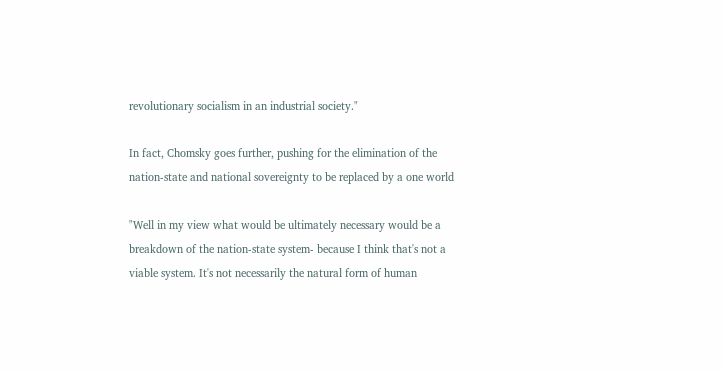revolutionary socialism in an industrial society."

In fact, Chomsky goes further, pushing for the elimination of the
nation-state and national sovereignty to be replaced by a one world

"Well in my view what would be ultimately necessary would be a
breakdown of the nation-state system- because I think that's not a
viable system. It's not necessarily the natural form of human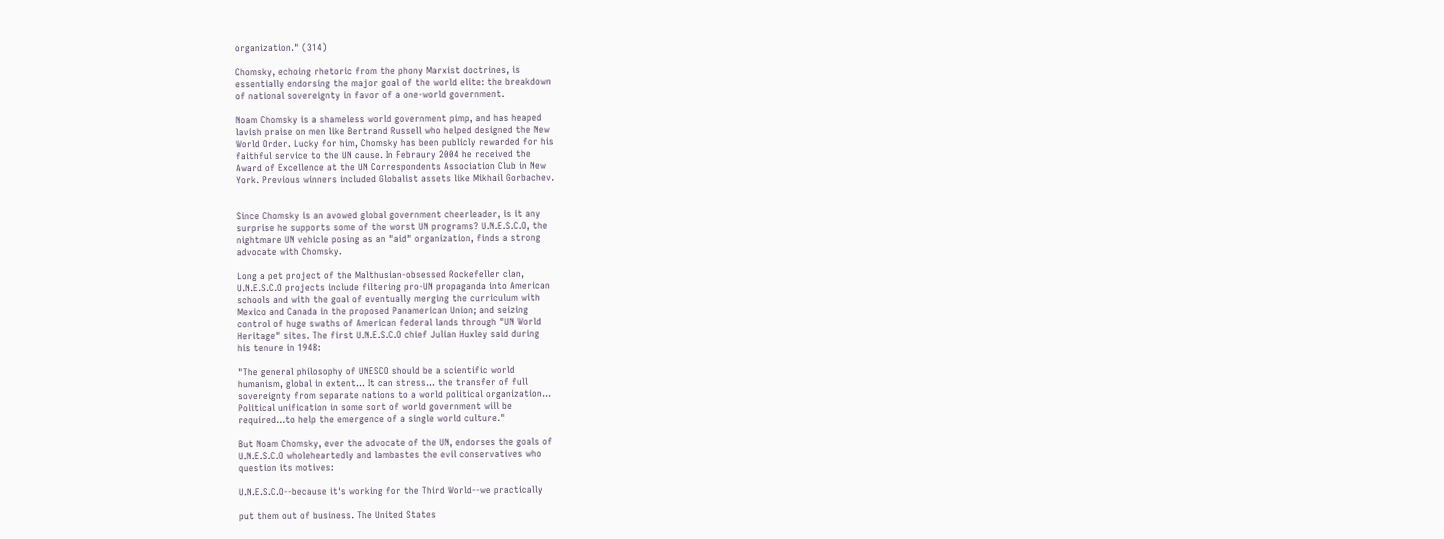organization." (314)

Chomsky, echoing rhetoric from the phony Marxist doctrines, is
essentially endorsing the major goal of the world elite: the breakdown
of national sovereignty in favor of a one-world government.

Noam Chomsky is a shameless world government pimp, and has heaped
lavish praise on men like Bertrand Russell who helped designed the New
World Order. Lucky for him, Chomsky has been publicly rewarded for his
faithful service to the UN cause. In Febraury 2004 he received the
Award of Excellence at the UN Correspondents Association Club in New
York. Previous winners included Globalist assets like Mikhail Gorbachev.


Since Chomsky is an avowed global government cheerleader, is it any
surprise he supports some of the worst UN programs? U.N.E.S.C.O, the
nightmare UN vehicle posing as an "aid" organization, finds a strong
advocate with Chomsky.

Long a pet project of the Malthusian-obsessed Rockefeller clan,
U.N.E.S.C.O projects include filtering pro-UN propaganda into American
schools and with the goal of eventually merging the curriculum with
Mexico and Canada in the proposed Panamerican Union; and seizing
control of huge swaths of American federal lands through "UN World
Heritage" sites. The first U.N.E.S.C.O chief Julian Huxley said during
his tenure in 1948:

"The general philosophy of UNESCO should be a scientific world
humanism, global in extent... It can stress… the transfer of full
sovereignty from separate nations to a world political organization…
Political unification in some sort of world government will be
required…to help the emergence of a single world culture."

But Noam Chomsky, ever the advocate of the UN, endorses the goals of
U.N.E.S.C.O wholeheartedly and lambastes the evil conservatives who
question its motives:

U.N.E.S.C.O--because it's working for the Third World--we practically

put them out of business. The United States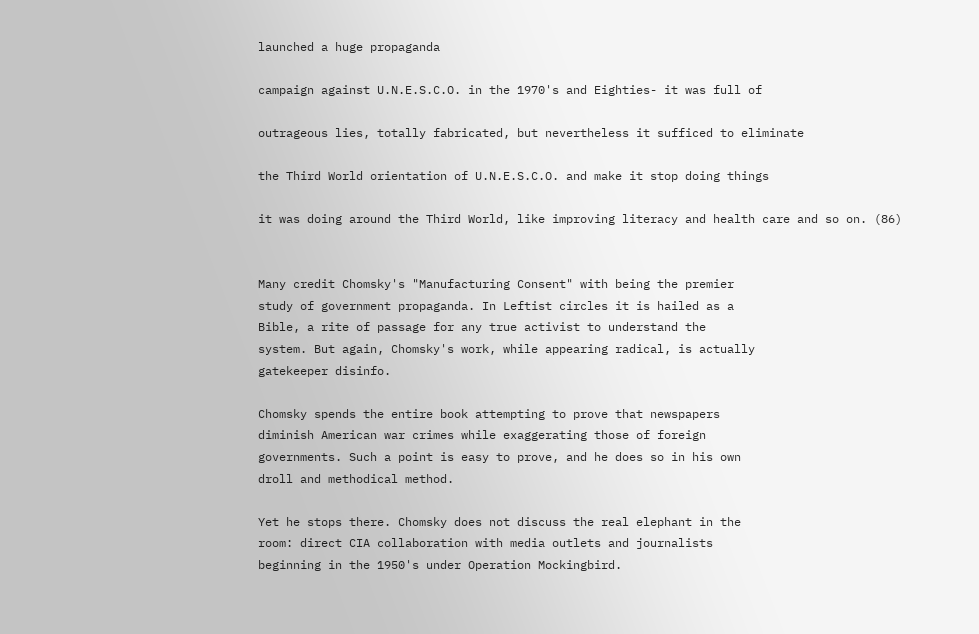launched a huge propaganda

campaign against U.N.E.S.C.O. in the 1970's and Eighties- it was full of

outrageous lies, totally fabricated, but nevertheless it sufficed to eliminate

the Third World orientation of U.N.E.S.C.O. and make it stop doing things

it was doing around the Third World, like improving literacy and health care and so on. (86)


Many credit Chomsky's "Manufacturing Consent" with being the premier
study of government propaganda. In Leftist circles it is hailed as a
Bible, a rite of passage for any true activist to understand the
system. But again, Chomsky's work, while appearing radical, is actually
gatekeeper disinfo.

Chomsky spends the entire book attempting to prove that newspapers
diminish American war crimes while exaggerating those of foreign
governments. Such a point is easy to prove, and he does so in his own
droll and methodical method.

Yet he stops there. Chomsky does not discuss the real elephant in the
room: direct CIA collaboration with media outlets and journalists
beginning in the 1950's under Operation Mockingbird.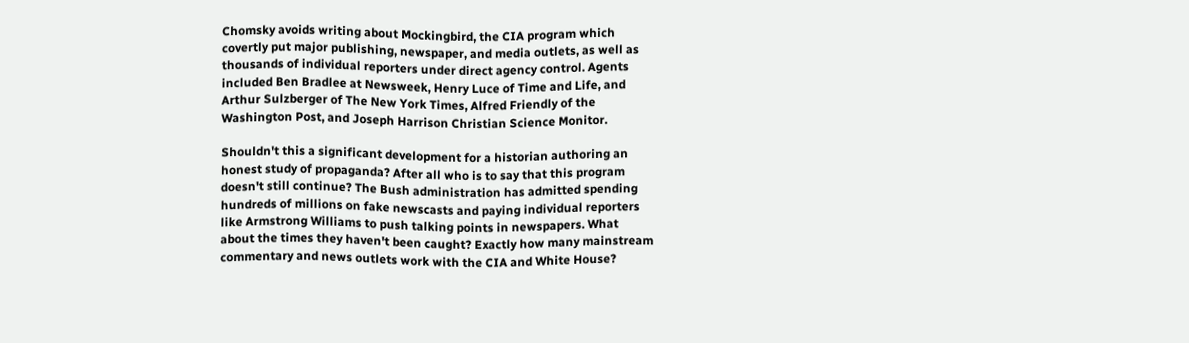Chomsky avoids writing about Mockingbird, the CIA program which
covertly put major publishing, newspaper, and media outlets, as well as
thousands of individual reporters under direct agency control. Agents
included Ben Bradlee at Newsweek, Henry Luce of Time and Life, and
Arthur Sulzberger of The New York Times, Alfred Friendly of the
Washington Post, and Joseph Harrison Christian Science Monitor.

Shouldn't this a significant development for a historian authoring an
honest study of propaganda? After all who is to say that this program
doesn't still continue? The Bush administration has admitted spending
hundreds of millions on fake newscasts and paying individual reporters
like Armstrong Williams to push talking points in newspapers. What
about the times they haven't been caught? Exactly how many mainstream
commentary and news outlets work with the CIA and White House?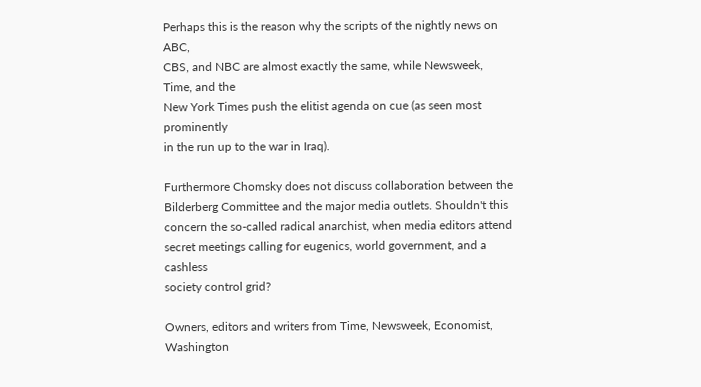Perhaps this is the reason why the scripts of the nightly news on ABC,
CBS, and NBC are almost exactly the same, while Newsweek, Time, and the
New York Times push the elitist agenda on cue (as seen most prominently
in the run up to the war in Iraq).

Furthermore Chomsky does not discuss collaboration between the
Bilderberg Committee and the major media outlets. Shouldn't this
concern the so-called radical anarchist, when media editors attend
secret meetings calling for eugenics, world government, and a cashless
society control grid?

Owners, editors and writers from Time, Newsweek, Economist, Washington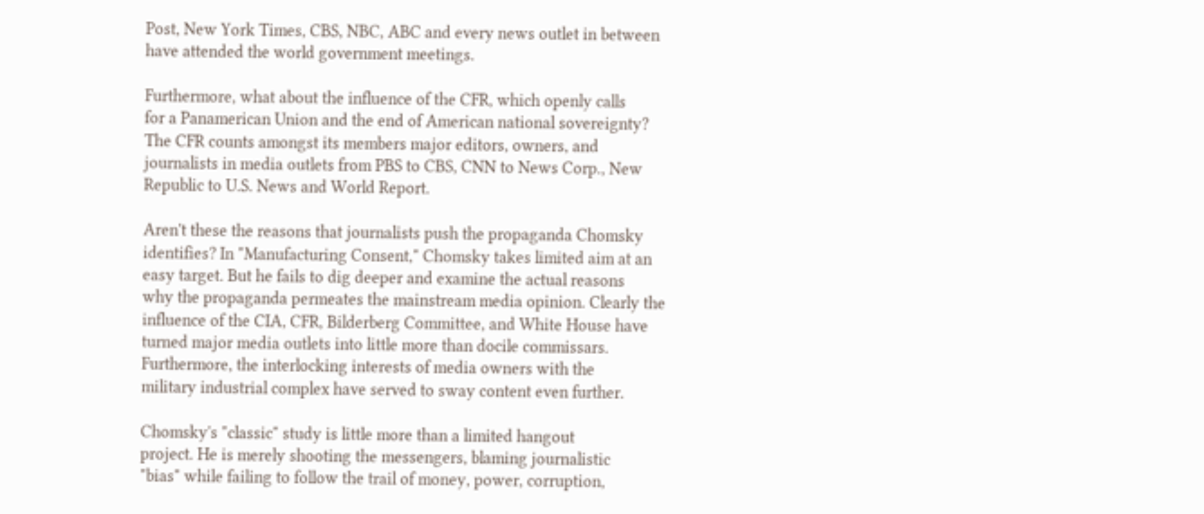Post, New York Times, CBS, NBC, ABC and every news outlet in between
have attended the world government meetings.

Furthermore, what about the influence of the CFR, which openly calls
for a Panamerican Union and the end of American national sovereignty?
The CFR counts amongst its members major editors, owners, and
journalists in media outlets from PBS to CBS, CNN to News Corp., New
Republic to U.S. News and World Report.

Aren't these the reasons that journalists push the propaganda Chomsky
identifies? In "Manufacturing Consent," Chomsky takes limited aim at an
easy target. But he fails to dig deeper and examine the actual reasons
why the propaganda permeates the mainstream media opinion. Clearly the
influence of the CIA, CFR, Bilderberg Committee, and White House have
turned major media outlets into little more than docile commissars.
Furthermore, the interlocking interests of media owners with the
military industrial complex have served to sway content even further.

Chomsky's "classic" study is little more than a limited hangout
project. He is merely shooting the messengers, blaming journalistic
"bias" while failing to follow the trail of money, power, corruption,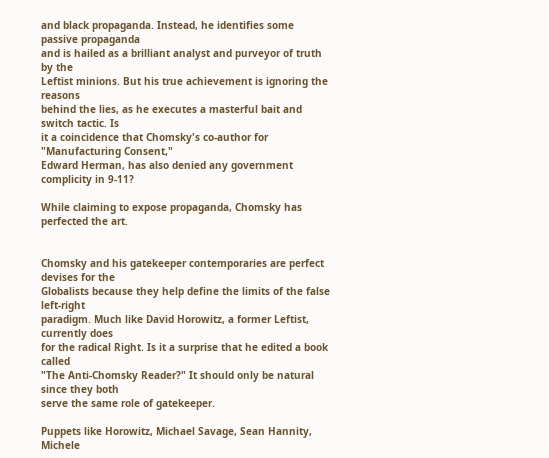and black propaganda. Instead, he identifies some passive propaganda
and is hailed as a brilliant analyst and purveyor of truth by the
Leftist minions. But his true achievement is ignoring the reasons
behind the lies, as he executes a masterful bait and switch tactic. Is
it a coincidence that Chomsky's co-author for "Manufacturing Consent,"
Edward Herman, has also denied any government complicity in 9-11?

While claiming to expose propaganda, Chomsky has perfected the art.


Chomsky and his gatekeeper contemporaries are perfect devises for the
Globalists because they help define the limits of the false left-right
paradigm. Much like David Horowitz, a former Leftist, currently does
for the radical Right. Is it a surprise that he edited a book called
"The Anti-Chomsky Reader?" It should only be natural since they both
serve the same role of gatekeeper.

Puppets like Horowitz, Michael Savage, Sean Hannity, Michele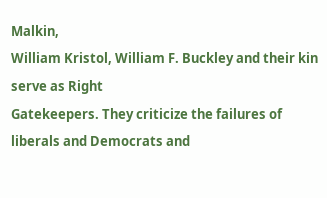Malkin,
William Kristol, William F. Buckley and their kin serve as Right
Gatekeepers. They criticize the failures of liberals and Democrats and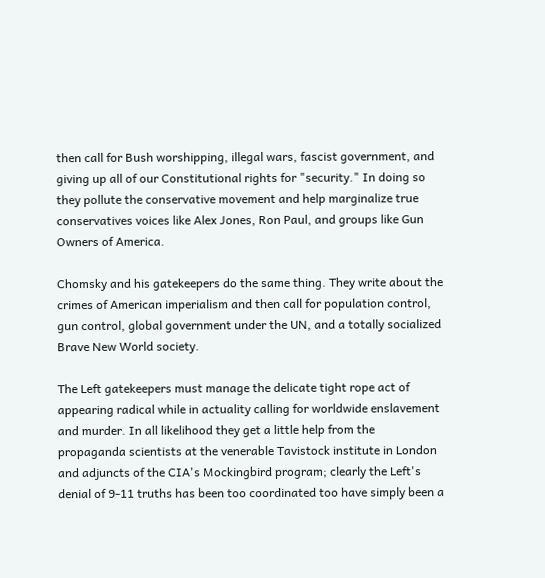then call for Bush worshipping, illegal wars, fascist government, and
giving up all of our Constitutional rights for "security." In doing so
they pollute the conservative movement and help marginalize true
conservatives voices like Alex Jones, Ron Paul, and groups like Gun
Owners of America.

Chomsky and his gatekeepers do the same thing. They write about the
crimes of American imperialism and then call for population control,
gun control, global government under the UN, and a totally socialized
Brave New World society.

The Left gatekeepers must manage the delicate tight rope act of
appearing radical while in actuality calling for worldwide enslavement
and murder. In all likelihood they get a little help from the
propaganda scientists at the venerable Tavistock institute in London
and adjuncts of the CIA's Mockingbird program; clearly the Left's
denial of 9-11 truths has been too coordinated too have simply been a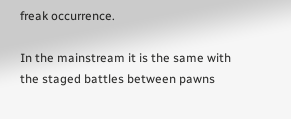freak occurrence.

In the mainstream it is the same with the staged battles between pawns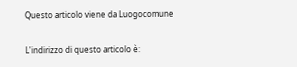Questo articolo viene da Luogocomune

L'indirizzo di questo articolo è: